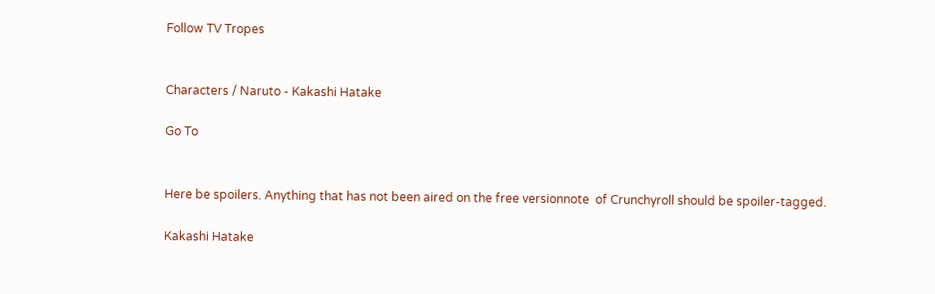Follow TV Tropes


Characters / Naruto - Kakashi Hatake

Go To


Here be spoilers. Anything that has not been aired on the free versionnote  of Crunchyroll should be spoiler-tagged.

Kakashi Hatake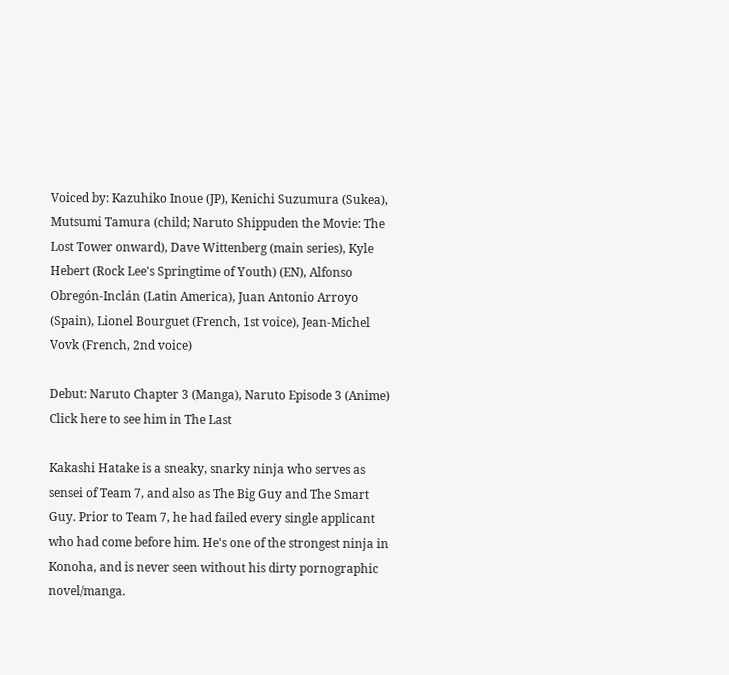Voiced by: Kazuhiko Inoue (JP), Kenichi Suzumura (Sukea), Mutsumi Tamura (child; Naruto Shippuden the Movie: The Lost Tower onward), Dave Wittenberg (main series), Kyle Hebert (Rock Lee's Springtime of Youth) (EN), Alfonso Obregón-Inclán (Latin America), Juan Antonio Arroyo (Spain), Lionel Bourguet (French, 1st voice), Jean-Michel Vovk (French, 2nd voice)

Debut: Naruto Chapter 3 (Manga), Naruto Episode 3 (Anime)
Click here to see him in The Last

Kakashi Hatake is a sneaky, snarky ninja who serves as sensei of Team 7, and also as The Big Guy and The Smart Guy. Prior to Team 7, he had failed every single applicant who had come before him. He's one of the strongest ninja in Konoha, and is never seen without his dirty pornographic novel/manga.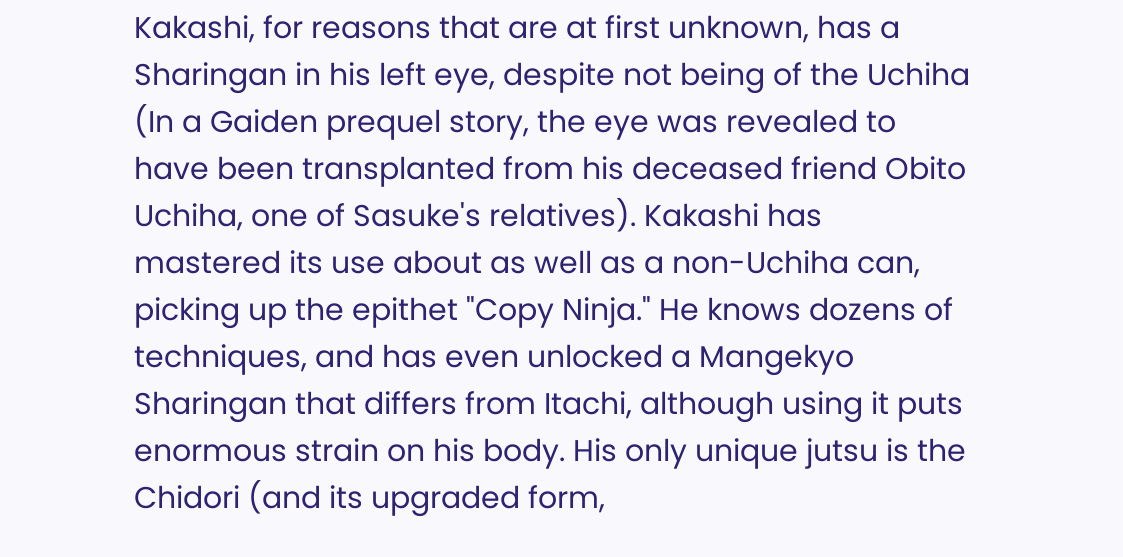Kakashi, for reasons that are at first unknown, has a Sharingan in his left eye, despite not being of the Uchiha (In a Gaiden prequel story, the eye was revealed to have been transplanted from his deceased friend Obito Uchiha, one of Sasuke's relatives). Kakashi has mastered its use about as well as a non-Uchiha can, picking up the epithet "Copy Ninja." He knows dozens of techniques, and has even unlocked a Mangekyo Sharingan that differs from Itachi, although using it puts enormous strain on his body. His only unique jutsu is the Chidori (and its upgraded form,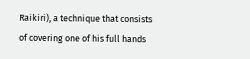Raikiri), a technique that consists of covering one of his full hands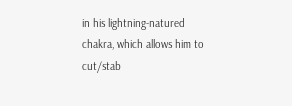in his lightning-natured chakra, which allows him to cut/stab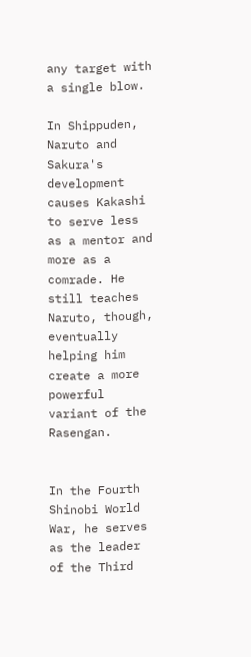any target with a single blow.

In Shippuden, Naruto and Sakura's development causes Kakashi to serve less as a mentor and more as a comrade. He still teaches Naruto, though, eventually helping him create a more powerful variant of the Rasengan.


In the Fourth Shinobi World War, he serves as the leader of the Third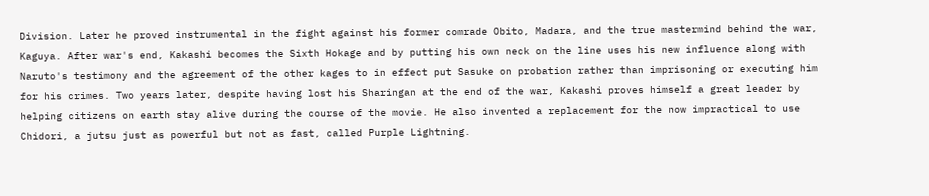Division. Later he proved instrumental in the fight against his former comrade Obito, Madara, and the true mastermind behind the war, Kaguya. After war's end, Kakashi becomes the Sixth Hokage and by putting his own neck on the line uses his new influence along with Naruto's testimony and the agreement of the other kages to in effect put Sasuke on probation rather than imprisoning or executing him for his crimes. Two years later, despite having lost his Sharingan at the end of the war, Kakashi proves himself a great leader by helping citizens on earth stay alive during the course of the movie. He also invented a replacement for the now impractical to use Chidori, a jutsu just as powerful but not as fast, called Purple Lightning.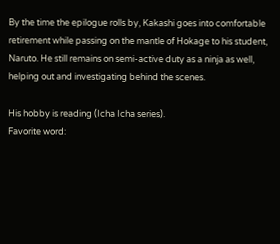By the time the epilogue rolls by, Kakashi goes into comfortable retirement while passing on the mantle of Hokage to his student, Naruto. He still remains on semi-active duty as a ninja as well, helping out and investigating behind the scenes.

His hobby is reading (Icha Icha series).
Favorite word: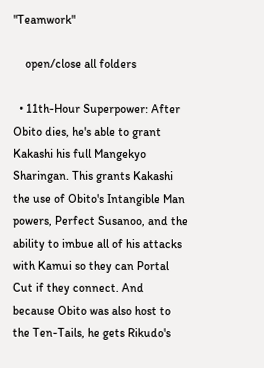"Teamwork"

    open/close all folders

  • 11th-Hour Superpower: After Obito dies, he's able to grant Kakashi his full Mangekyo Sharingan. This grants Kakashi the use of Obito's Intangible Man powers, Perfect Susanoo, and the ability to imbue all of his attacks with Kamui so they can Portal Cut if they connect. And because Obito was also host to the Ten-Tails, he gets Rikudo's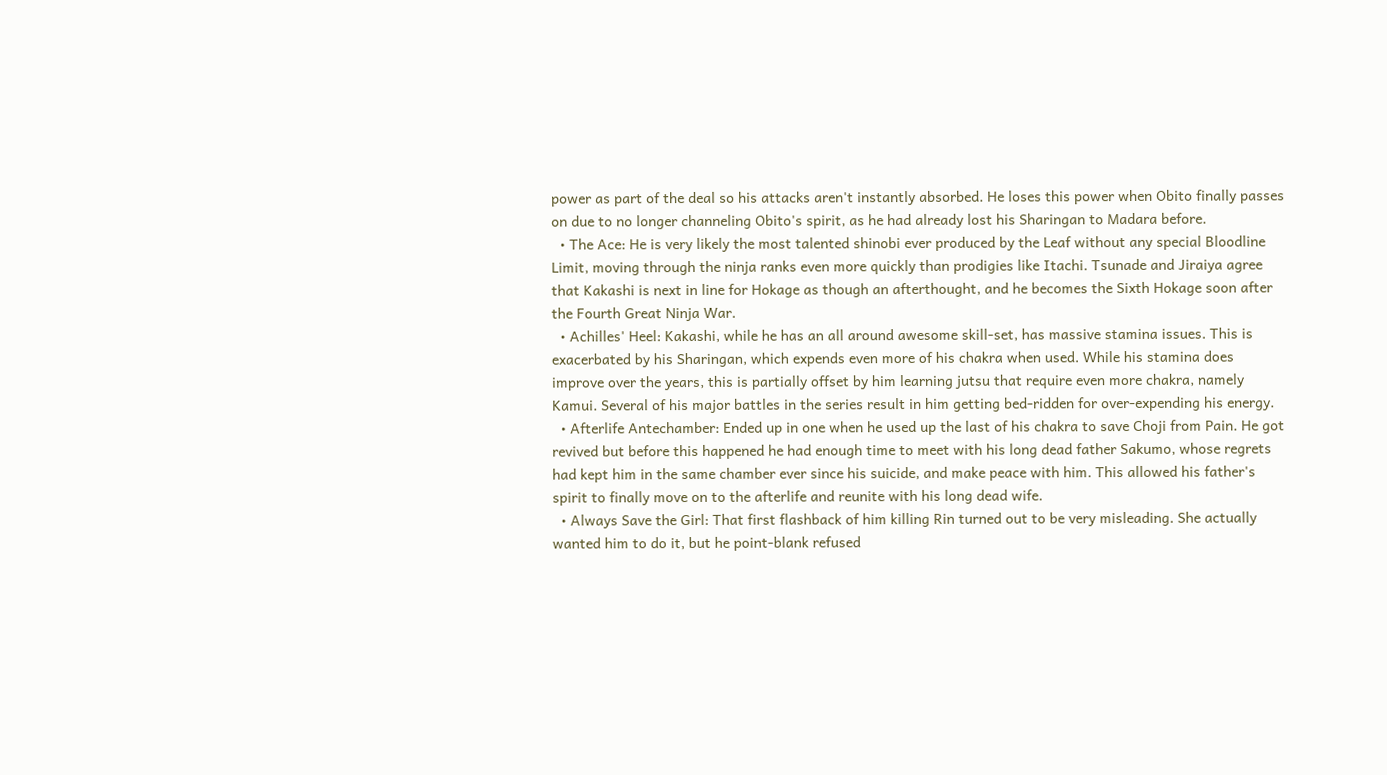power as part of the deal so his attacks aren't instantly absorbed. He loses this power when Obito finally passes on due to no longer channeling Obito's spirit, as he had already lost his Sharingan to Madara before.
  • The Ace: He is very likely the most talented shinobi ever produced by the Leaf without any special Bloodline Limit, moving through the ninja ranks even more quickly than prodigies like Itachi. Tsunade and Jiraiya agree that Kakashi is next in line for Hokage as though an afterthought, and he becomes the Sixth Hokage soon after the Fourth Great Ninja War.
  • Achilles' Heel: Kakashi, while he has an all around awesome skill-set, has massive stamina issues. This is exacerbated by his Sharingan, which expends even more of his chakra when used. While his stamina does improve over the years, this is partially offset by him learning jutsu that require even more chakra, namely Kamui. Several of his major battles in the series result in him getting bed-ridden for over-expending his energy.
  • Afterlife Antechamber: Ended up in one when he used up the last of his chakra to save Choji from Pain. He got revived but before this happened he had enough time to meet with his long dead father Sakumo, whose regrets had kept him in the same chamber ever since his suicide, and make peace with him. This allowed his father's spirit to finally move on to the afterlife and reunite with his long dead wife.
  • Always Save the Girl: That first flashback of him killing Rin turned out to be very misleading. She actually wanted him to do it, but he point-blank refused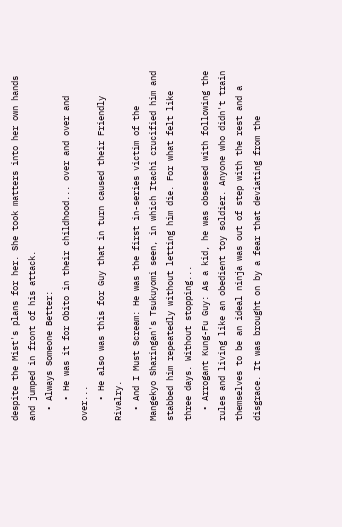despite the Mist's plans for her. She took matters into her own hands and jumped in front of his attack.
  • Always Someone Better:
    • He was it for Obito in their childhood... over and over and over...
    • He also was this for Guy that in turn caused their Friendly Rivalry.
  • And I Must Scream: He was the first in-series victim of the Mangekyo Sharingan's Tsukuyomi seen, in which Itachi crucified him and stabbed him repeatedly without letting him die. For what felt like three days. Without stopping...
  • Arrogant Kung-Fu Guy: As a kid, he was obsessed with following the rules and living like an obedient toy soldier. Anyone who didn't train themselves to be an ideal ninja was out of step with the rest and a disgrace. It was brought on by a fear that deviating from the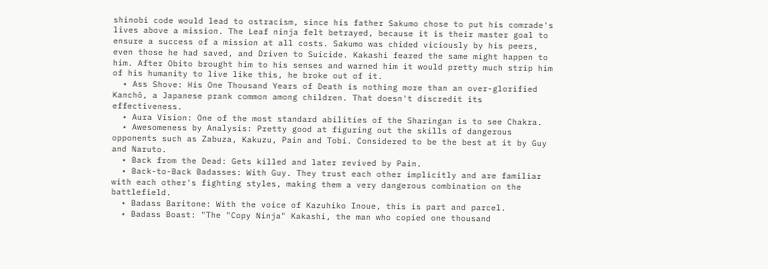shinobi code would lead to ostracism, since his father Sakumo chose to put his comrade's lives above a mission. The Leaf ninja felt betrayed, because it is their master goal to ensure a success of a mission at all costs. Sakumo was chided viciously by his peers, even those he had saved, and Driven to Suicide. Kakashi feared the same might happen to him. After Obito brought him to his senses and warned him it would pretty much strip him of his humanity to live like this, he broke out of it.
  • Ass Shove: His One Thousand Years of Death is nothing more than an over-glorified Kanchō, a Japanese prank common among children. That doesn't discredit its effectiveness.
  • Aura Vision: One of the most standard abilities of the Sharingan is to see Chakra.
  • Awesomeness by Analysis: Pretty good at figuring out the skills of dangerous opponents such as Zabuza, Kakuzu, Pain and Tobi. Considered to be the best at it by Guy and Naruto.
  • Back from the Dead: Gets killed and later revived by Pain.
  • Back-to-Back Badasses: With Guy. They trust each other implicitly and are familiar with each other's fighting styles, making them a very dangerous combination on the battlefield.
  • Badass Baritone: With the voice of Kazuhiko Inoue, this is part and parcel.
  • Badass Boast: "The "Copy Ninja" Kakashi, the man who copied one thousand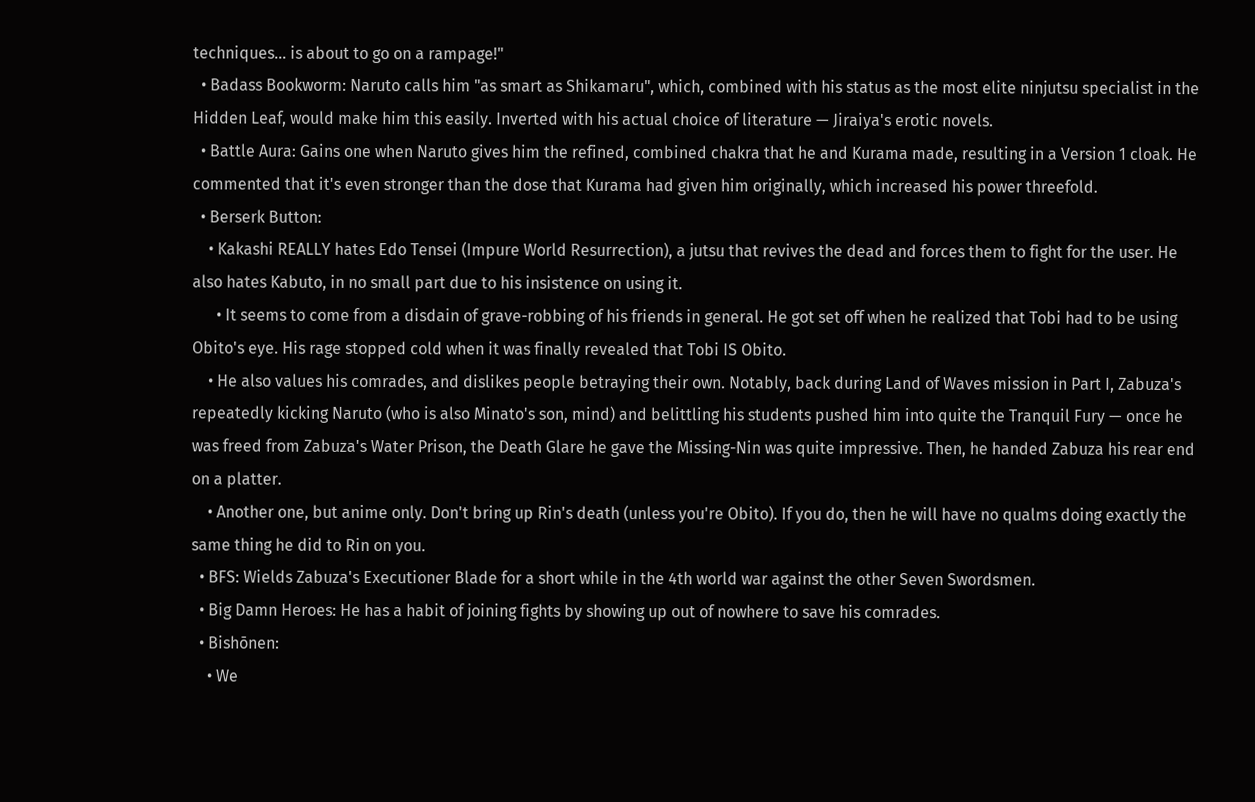techniques… is about to go on a rampage!"
  • Badass Bookworm: Naruto calls him "as smart as Shikamaru", which, combined with his status as the most elite ninjutsu specialist in the Hidden Leaf, would make him this easily. Inverted with his actual choice of literature — Jiraiya's erotic novels.
  • Battle Aura: Gains one when Naruto gives him the refined, combined chakra that he and Kurama made, resulting in a Version 1 cloak. He commented that it's even stronger than the dose that Kurama had given him originally, which increased his power threefold.
  • Berserk Button:
    • Kakashi REALLY hates Edo Tensei (Impure World Resurrection), a jutsu that revives the dead and forces them to fight for the user. He also hates Kabuto, in no small part due to his insistence on using it.
      • It seems to come from a disdain of grave-robbing of his friends in general. He got set off when he realized that Tobi had to be using Obito's eye. His rage stopped cold when it was finally revealed that Tobi IS Obito.
    • He also values his comrades, and dislikes people betraying their own. Notably, back during Land of Waves mission in Part I, Zabuza's repeatedly kicking Naruto (who is also Minato's son, mind) and belittling his students pushed him into quite the Tranquil Fury — once he was freed from Zabuza's Water Prison, the Death Glare he gave the Missing-Nin was quite impressive. Then, he handed Zabuza his rear end on a platter.
    • Another one, but anime only. Don't bring up Rin's death (unless you're Obito). If you do, then he will have no qualms doing exactly the same thing he did to Rin on you.
  • BFS: Wields Zabuza's Executioner Blade for a short while in the 4th world war against the other Seven Swordsmen.
  • Big Damn Heroes: He has a habit of joining fights by showing up out of nowhere to save his comrades.
  • Bishōnen:
    • We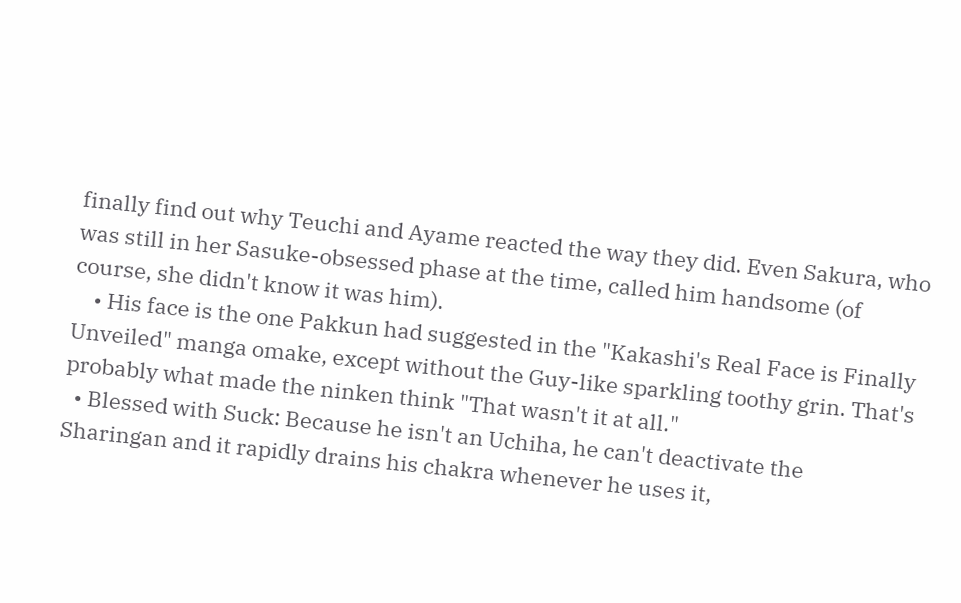finally find out why Teuchi and Ayame reacted the way they did. Even Sakura, who was still in her Sasuke-obsessed phase at the time, called him handsome (of course, she didn't know it was him).
    • His face is the one Pakkun had suggested in the "Kakashi's Real Face is Finally Unveiled" manga omake, except without the Guy-like sparkling toothy grin. That's probably what made the ninken think "That wasn't it at all."
  • Blessed with Suck: Because he isn't an Uchiha, he can't deactivate the Sharingan and it rapidly drains his chakra whenever he uses it,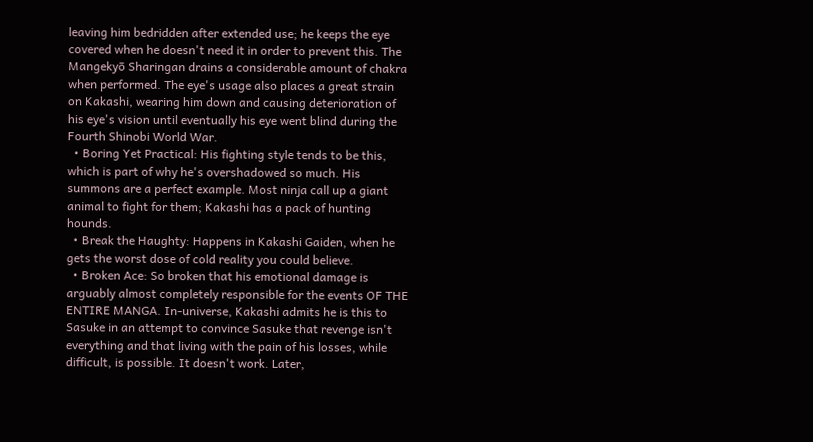leaving him bedridden after extended use; he keeps the eye covered when he doesn't need it in order to prevent this. The Mangekyō Sharingan drains a considerable amount of chakra when performed. The eye's usage also places a great strain on Kakashi, wearing him down and causing deterioration of his eye's vision until eventually his eye went blind during the Fourth Shinobi World War.
  • Boring Yet Practical: His fighting style tends to be this, which is part of why he's overshadowed so much. His summons are a perfect example. Most ninja call up a giant animal to fight for them; Kakashi has a pack of hunting hounds.
  • Break the Haughty: Happens in Kakashi Gaiden, when he gets the worst dose of cold reality you could believe.
  • Broken Ace: So broken that his emotional damage is arguably almost completely responsible for the events OF THE ENTIRE MANGA. In-universe, Kakashi admits he is this to Sasuke in an attempt to convince Sasuke that revenge isn't everything and that living with the pain of his losses, while difficult, is possible. It doesn't work. Later,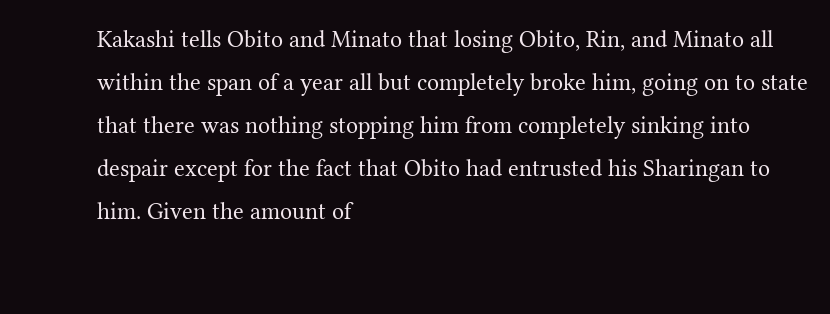Kakashi tells Obito and Minato that losing Obito, Rin, and Minato all within the span of a year all but completely broke him, going on to state that there was nothing stopping him from completely sinking into despair except for the fact that Obito had entrusted his Sharingan to him. Given the amount of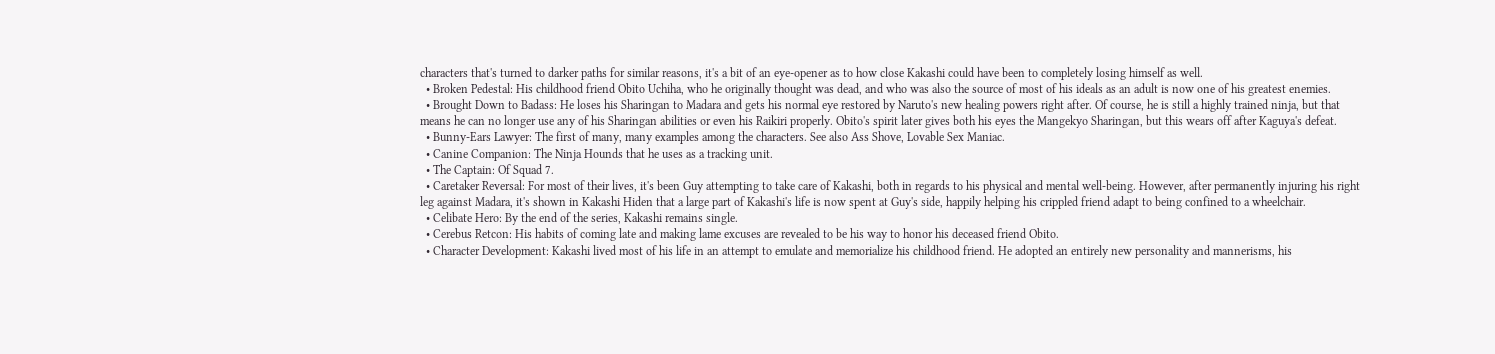characters that's turned to darker paths for similar reasons, it's a bit of an eye-opener as to how close Kakashi could have been to completely losing himself as well.
  • Broken Pedestal: His childhood friend Obito Uchiha, who he originally thought was dead, and who was also the source of most of his ideals as an adult is now one of his greatest enemies.
  • Brought Down to Badass: He loses his Sharingan to Madara and gets his normal eye restored by Naruto's new healing powers right after. Of course, he is still a highly trained ninja, but that means he can no longer use any of his Sharingan abilities or even his Raikiri properly. Obito's spirit later gives both his eyes the Mangekyo Sharingan, but this wears off after Kaguya's defeat.
  • Bunny-Ears Lawyer: The first of many, many examples among the characters. See also Ass Shove, Lovable Sex Maniac.
  • Canine Companion: The Ninja Hounds that he uses as a tracking unit.
  • The Captain: Of Squad 7.
  • Caretaker Reversal: For most of their lives, it's been Guy attempting to take care of Kakashi, both in regards to his physical and mental well-being. However, after permanently injuring his right leg against Madara, it's shown in Kakashi Hiden that a large part of Kakashi's life is now spent at Guy's side, happily helping his crippled friend adapt to being confined to a wheelchair.
  • Celibate Hero: By the end of the series, Kakashi remains single.
  • Cerebus Retcon: His habits of coming late and making lame excuses are revealed to be his way to honor his deceased friend Obito.
  • Character Development: Kakashi lived most of his life in an attempt to emulate and memorialize his childhood friend. He adopted an entirely new personality and mannerisms, his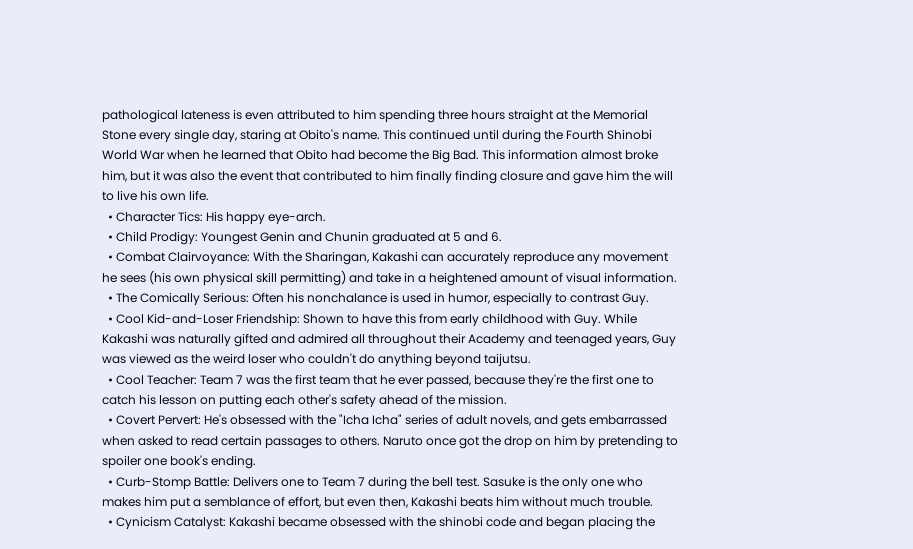pathological lateness is even attributed to him spending three hours straight at the Memorial Stone every single day, staring at Obito's name. This continued until during the Fourth Shinobi World War when he learned that Obito had become the Big Bad. This information almost broke him, but it was also the event that contributed to him finally finding closure and gave him the will to live his own life.
  • Character Tics: His happy eye-arch.
  • Child Prodigy: Youngest Genin and Chunin graduated at 5 and 6.
  • Combat Clairvoyance: With the Sharingan, Kakashi can accurately reproduce any movement he sees (his own physical skill permitting) and take in a heightened amount of visual information.
  • The Comically Serious: Often his nonchalance is used in humor, especially to contrast Guy.
  • Cool Kid-and-Loser Friendship: Shown to have this from early childhood with Guy. While Kakashi was naturally gifted and admired all throughout their Academy and teenaged years, Guy was viewed as the weird loser who couldn't do anything beyond taijutsu.
  • Cool Teacher: Team 7 was the first team that he ever passed, because they're the first one to catch his lesson on putting each other's safety ahead of the mission.
  • Covert Pervert: He's obsessed with the "Icha Icha" series of adult novels, and gets embarrassed when asked to read certain passages to others. Naruto once got the drop on him by pretending to spoiler one book's ending.
  • Curb-Stomp Battle: Delivers one to Team 7 during the bell test. Sasuke is the only one who makes him put a semblance of effort, but even then, Kakashi beats him without much trouble.
  • Cynicism Catalyst: Kakashi became obsessed with the shinobi code and began placing the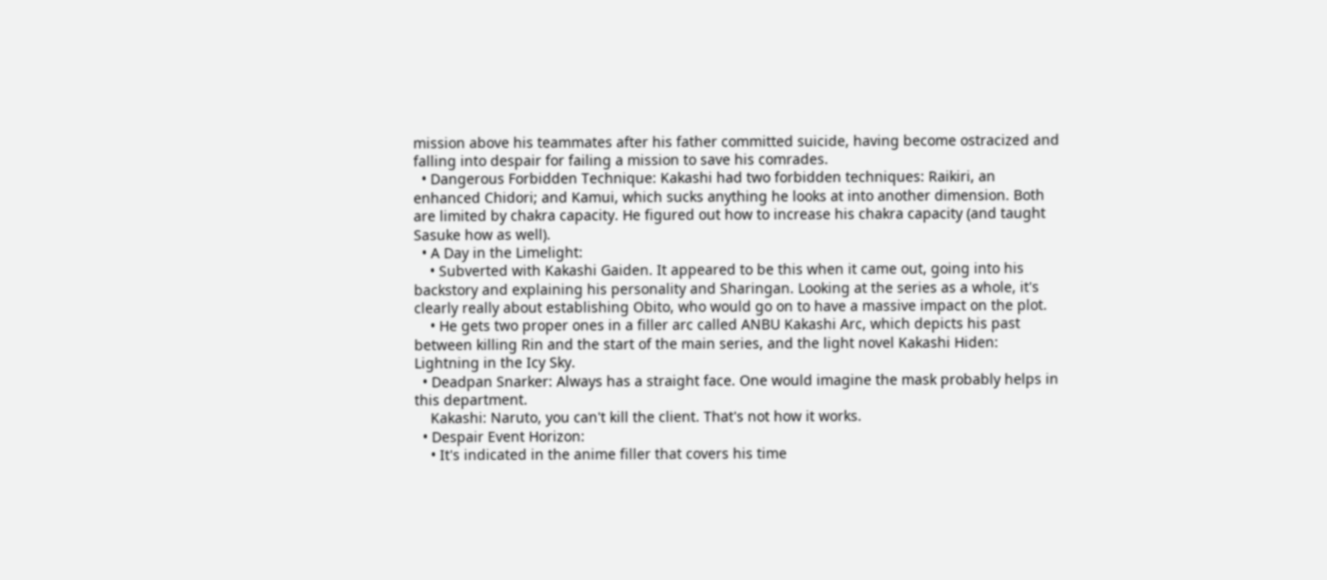mission above his teammates after his father committed suicide, having become ostracized and falling into despair for failing a mission to save his comrades.
  • Dangerous Forbidden Technique: Kakashi had two forbidden techniques: Raikiri, an enhanced Chidori; and Kamui, which sucks anything he looks at into another dimension. Both are limited by chakra capacity. He figured out how to increase his chakra capacity (and taught Sasuke how as well).
  • A Day in the Limelight:
    • Subverted with Kakashi Gaiden. It appeared to be this when it came out, going into his backstory and explaining his personality and Sharingan. Looking at the series as a whole, it's clearly really about establishing Obito, who would go on to have a massive impact on the plot.
    • He gets two proper ones in a filler arc called ANBU Kakashi Arc, which depicts his past between killing Rin and the start of the main series, and the light novel Kakashi Hiden: Lightning in the Icy Sky.
  • Deadpan Snarker: Always has a straight face. One would imagine the mask probably helps in this department.
    Kakashi: Naruto, you can't kill the client. That's not how it works.
  • Despair Event Horizon:
    • It's indicated in the anime filler that covers his time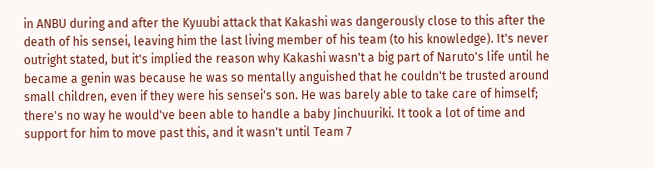in ANBU during and after the Kyuubi attack that Kakashi was dangerously close to this after the death of his sensei, leaving him the last living member of his team (to his knowledge). It's never outright stated, but it's implied the reason why Kakashi wasn't a big part of Naruto's life until he became a genin was because he was so mentally anguished that he couldn't be trusted around small children, even if they were his sensei's son. He was barely able to take care of himself; there's no way he would've been able to handle a baby Jinchuuriki. It took a lot of time and support for him to move past this, and it wasn't until Team 7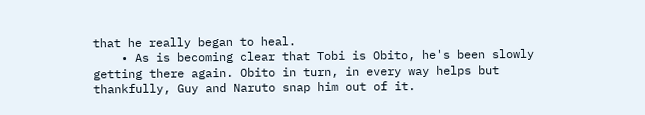that he really began to heal.
    • As is becoming clear that Tobi is Obito, he's been slowly getting there again. Obito in turn, in every way helps but thankfully, Guy and Naruto snap him out of it.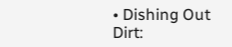• Dishing Out Dirt: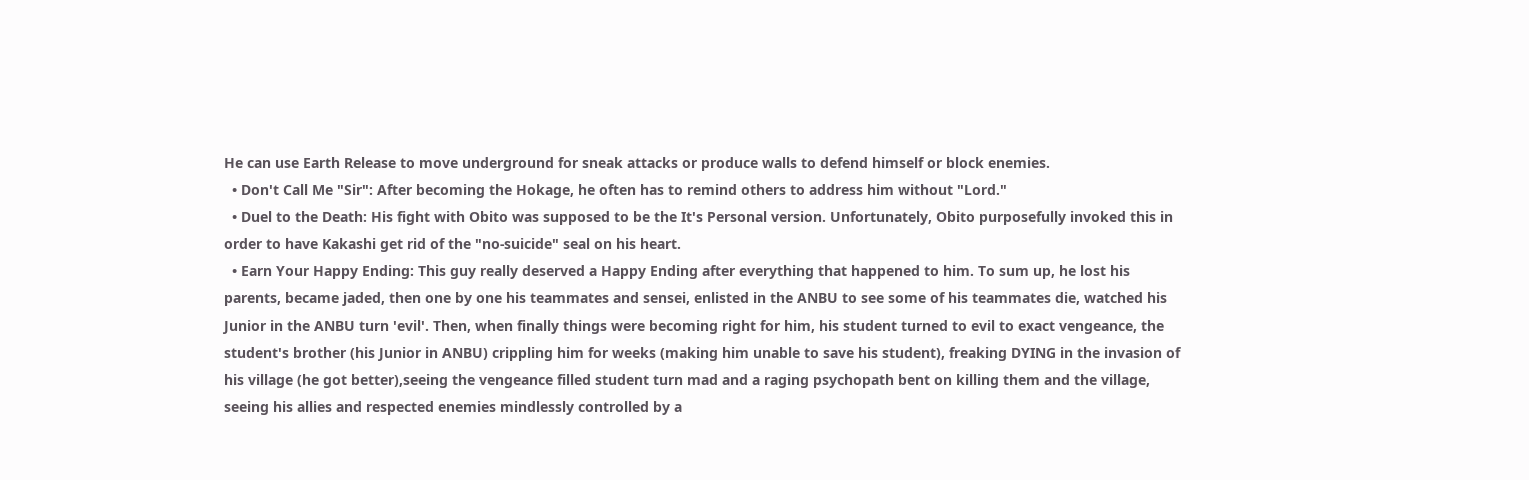He can use Earth Release to move underground for sneak attacks or produce walls to defend himself or block enemies.
  • Don't Call Me "Sir": After becoming the Hokage, he often has to remind others to address him without "Lord."
  • Duel to the Death: His fight with Obito was supposed to be the It's Personal version. Unfortunately, Obito purposefully invoked this in order to have Kakashi get rid of the "no-suicide" seal on his heart.
  • Earn Your Happy Ending: This guy really deserved a Happy Ending after everything that happened to him. To sum up, he lost his parents, became jaded, then one by one his teammates and sensei, enlisted in the ANBU to see some of his teammates die, watched his Junior in the ANBU turn 'evil'. Then, when finally things were becoming right for him, his student turned to evil to exact vengeance, the student's brother (his Junior in ANBU) crippling him for weeks (making him unable to save his student), freaking DYING in the invasion of his village (he got better),seeing the vengeance filled student turn mad and a raging psychopath bent on killing them and the village, seeing his allies and respected enemies mindlessly controlled by a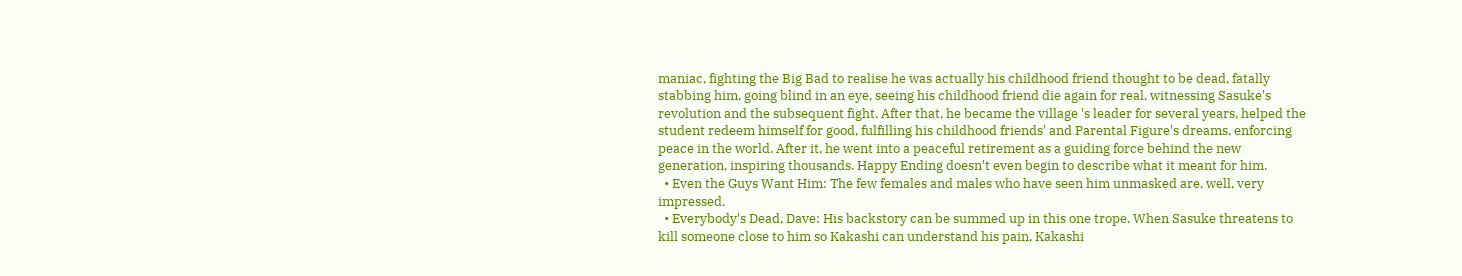maniac, fighting the Big Bad to realise he was actually his childhood friend thought to be dead, fatally stabbing him, going blind in an eye, seeing his childhood friend die again for real, witnessing Sasuke's revolution and the subsequent fight. After that, he became the village 's leader for several years, helped the student redeem himself for good, fulfilling his childhood friends' and Parental Figure's dreams, enforcing peace in the world. After it, he went into a peaceful retirement as a guiding force behind the new generation, inspiring thousands. Happy Ending doesn't even begin to describe what it meant for him.
  • Even the Guys Want Him: The few females and males who have seen him unmasked are, well, very impressed.
  • Everybody's Dead, Dave: His backstory can be summed up in this one trope. When Sasuke threatens to kill someone close to him so Kakashi can understand his pain, Kakashi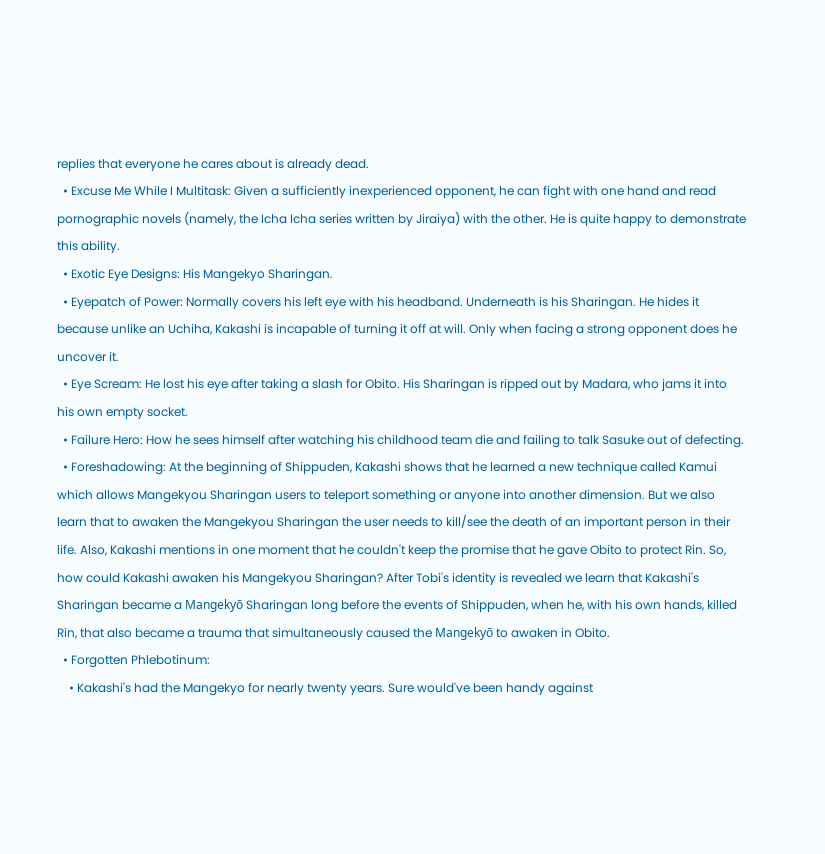replies that everyone he cares about is already dead.
  • Excuse Me While I Multitask: Given a sufficiently inexperienced opponent, he can fight with one hand and read pornographic novels (namely, the Icha Icha series written by Jiraiya) with the other. He is quite happy to demonstrate this ability.
  • Exotic Eye Designs: His Mangekyo Sharingan.
  • Eyepatch of Power: Normally covers his left eye with his headband. Underneath is his Sharingan. He hides it because unlike an Uchiha, Kakashi is incapable of turning it off at will. Only when facing a strong opponent does he uncover it.
  • Eye Scream: He lost his eye after taking a slash for Obito. His Sharingan is ripped out by Madara, who jams it into his own empty socket.
  • Failure Hero: How he sees himself after watching his childhood team die and failing to talk Sasuke out of defecting.
  • Foreshadowing: At the beginning of Shippuden, Kakashi shows that he learned a new technique called Kamui which allows Mangekyou Sharingan users to teleport something or anyone into another dimension. But we also learn that to awaken the Mangekyou Sharingan the user needs to kill/see the death of an important person in their life. Also, Kakashi mentions in one moment that he couldn't keep the promise that he gave Obito to protect Rin. So, how could Kakashi awaken his Mangekyou Sharingan? After Tobi's identity is revealed we learn that Kakashi's Sharingan became a Mangekyō Sharingan long before the events of Shippuden, when he, with his own hands, killed Rin, that also became a trauma that simultaneously caused the Mangekyō to awaken in Obito.
  • Forgotten Phlebotinum:
    • Kakashi's had the Mangekyo for nearly twenty years. Sure would've been handy against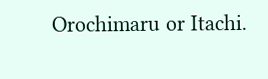Orochimaru or Itachi.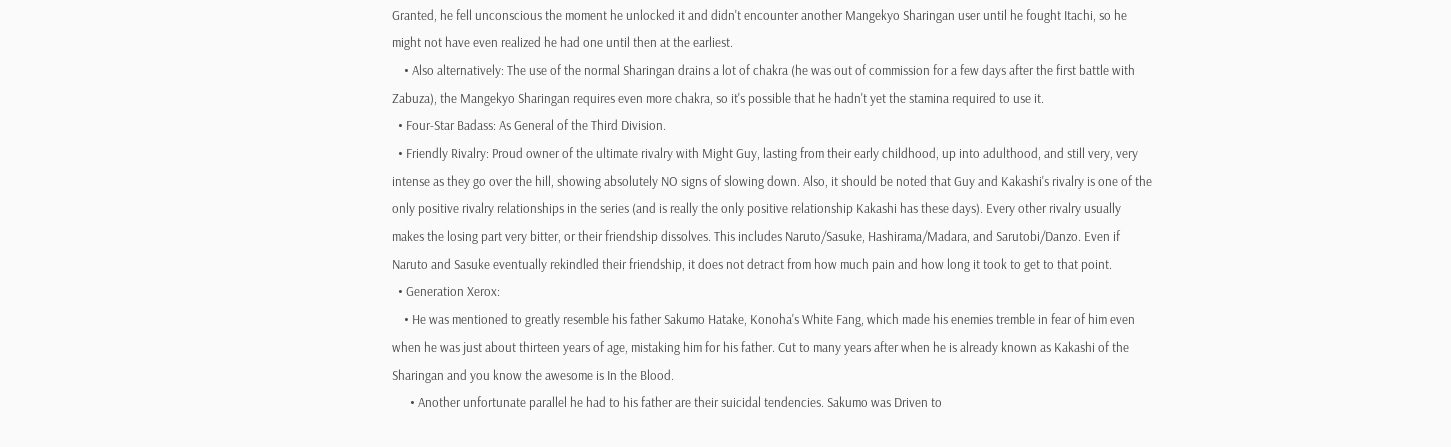Granted, he fell unconscious the moment he unlocked it and didn't encounter another Mangekyo Sharingan user until he fought Itachi, so he might not have even realized he had one until then at the earliest.
    • Also alternatively: The use of the normal Sharingan drains a lot of chakra (he was out of commission for a few days after the first battle with Zabuza), the Mangekyo Sharingan requires even more chakra, so it's possible that he hadn't yet the stamina required to use it.
  • Four-Star Badass: As General of the Third Division.
  • Friendly Rivalry: Proud owner of the ultimate rivalry with Might Guy, lasting from their early childhood, up into adulthood, and still very, very intense as they go over the hill, showing absolutely NO signs of slowing down. Also, it should be noted that Guy and Kakashi's rivalry is one of the only positive rivalry relationships in the series (and is really the only positive relationship Kakashi has these days). Every other rivalry usually makes the losing part very bitter, or their friendship dissolves. This includes Naruto/Sasuke, Hashirama/Madara, and Sarutobi/Danzo. Even if Naruto and Sasuke eventually rekindled their friendship, it does not detract from how much pain and how long it took to get to that point.
  • Generation Xerox:
    • He was mentioned to greatly resemble his father Sakumo Hatake, Konoha's White Fang, which made his enemies tremble in fear of him even when he was just about thirteen years of age, mistaking him for his father. Cut to many years after when he is already known as Kakashi of the Sharingan and you know the awesome is In the Blood.
      • Another unfortunate parallel he had to his father are their suicidal tendencies. Sakumo was Driven to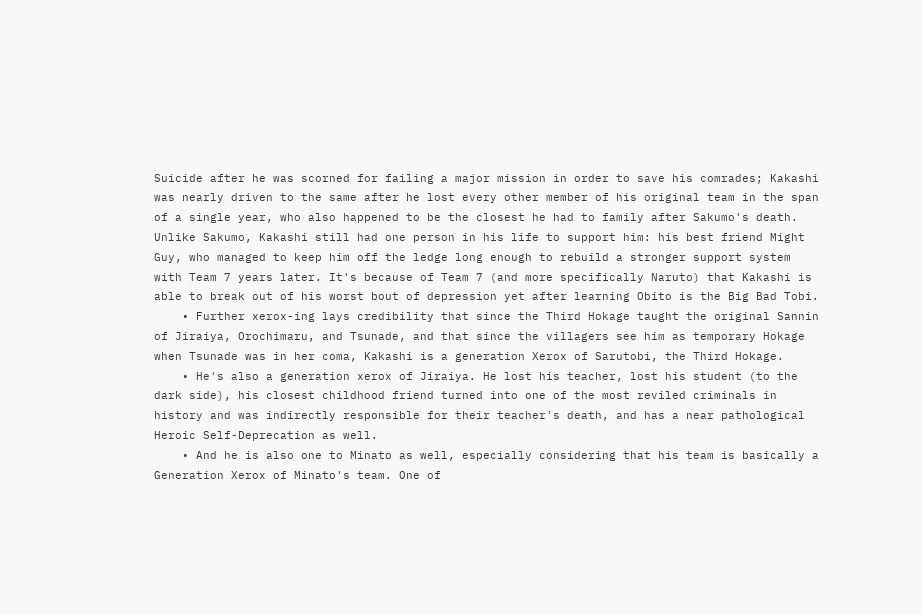Suicide after he was scorned for failing a major mission in order to save his comrades; Kakashi was nearly driven to the same after he lost every other member of his original team in the span of a single year, who also happened to be the closest he had to family after Sakumo's death. Unlike Sakumo, Kakashi still had one person in his life to support him: his best friend Might Guy, who managed to keep him off the ledge long enough to rebuild a stronger support system with Team 7 years later. It's because of Team 7 (and more specifically Naruto) that Kakashi is able to break out of his worst bout of depression yet after learning Obito is the Big Bad Tobi.
    • Further xerox-ing lays credibility that since the Third Hokage taught the original Sannin of Jiraiya, Orochimaru, and Tsunade, and that since the villagers see him as temporary Hokage when Tsunade was in her coma, Kakashi is a generation Xerox of Sarutobi, the Third Hokage.
    • He's also a generation xerox of Jiraiya. He lost his teacher, lost his student (to the dark side), his closest childhood friend turned into one of the most reviled criminals in history and was indirectly responsible for their teacher's death, and has a near pathological Heroic Self-Deprecation as well.
    • And he is also one to Minato as well, especially considering that his team is basically a Generation Xerox of Minato's team. One of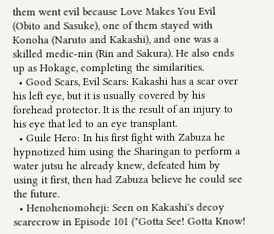them went evil because Love Makes You Evil (Obito and Sasuke), one of them stayed with Konoha (Naruto and Kakashi), and one was a skilled medic-nin (Rin and Sakura). He also ends up as Hokage, completing the similarities.
  • Good Scars, Evil Scars: Kakashi has a scar over his left eye, but it is usually covered by his forehead protector. It is the result of an injury to his eye that led to an eye transplant.
  • Guile Hero: In his first fight with Zabuza he hypnotized him using the Sharingan to perform a water jutsu he already knew, defeated him by using it first, then had Zabuza believe he could see the future.
  • Henohenomoheji: Seen on Kakashi's decoy scarecrow in Episode 101 ("Gotta See! Gotta Know!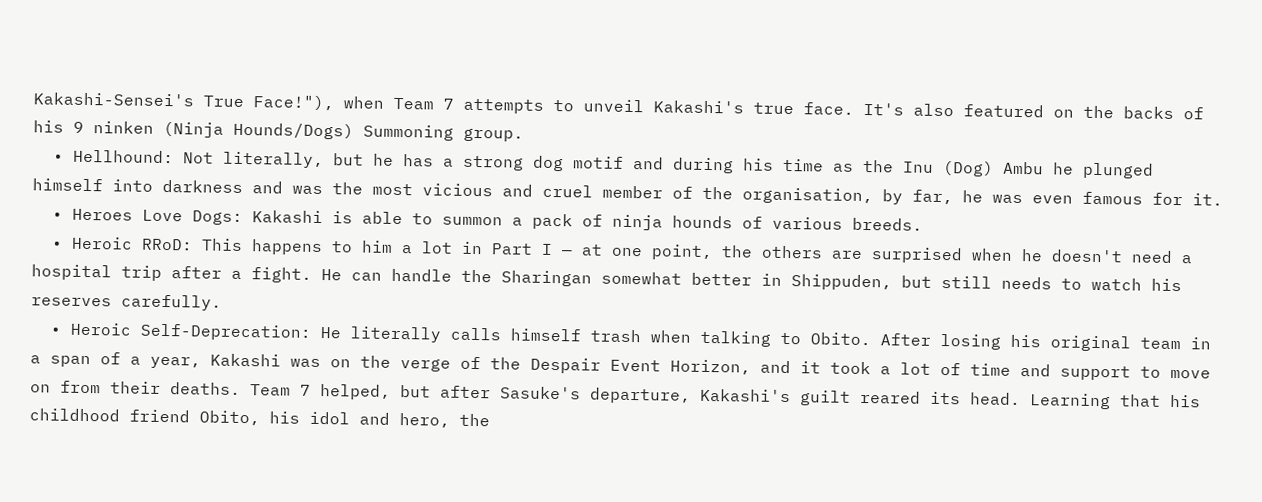Kakashi-Sensei's True Face!"), when Team 7 attempts to unveil Kakashi's true face. It's also featured on the backs of his 9 ninken (Ninja Hounds/Dogs) Summoning group.
  • Hellhound: Not literally, but he has a strong dog motif and during his time as the Inu (Dog) Ambu he plunged himself into darkness and was the most vicious and cruel member of the organisation, by far, he was even famous for it.
  • Heroes Love Dogs: Kakashi is able to summon a pack of ninja hounds of various breeds.
  • Heroic RRoD: This happens to him a lot in Part I — at one point, the others are surprised when he doesn't need a hospital trip after a fight. He can handle the Sharingan somewhat better in Shippuden, but still needs to watch his reserves carefully.
  • Heroic Self-Deprecation: He literally calls himself trash when talking to Obito. After losing his original team in a span of a year, Kakashi was on the verge of the Despair Event Horizon, and it took a lot of time and support to move on from their deaths. Team 7 helped, but after Sasuke's departure, Kakashi's guilt reared its head. Learning that his childhood friend Obito, his idol and hero, the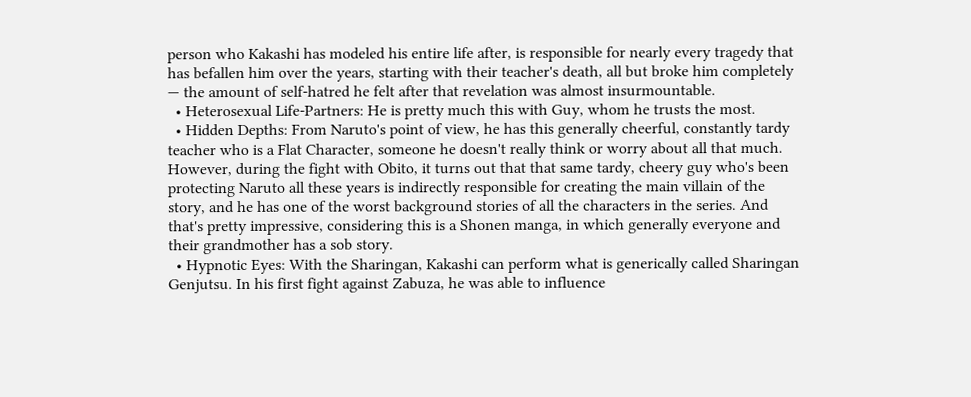person who Kakashi has modeled his entire life after, is responsible for nearly every tragedy that has befallen him over the years, starting with their teacher's death, all but broke him completely — the amount of self-hatred he felt after that revelation was almost insurmountable.
  • Heterosexual Life-Partners: He is pretty much this with Guy, whom he trusts the most.
  • Hidden Depths: From Naruto's point of view, he has this generally cheerful, constantly tardy teacher who is a Flat Character, someone he doesn't really think or worry about all that much. However, during the fight with Obito, it turns out that that same tardy, cheery guy who's been protecting Naruto all these years is indirectly responsible for creating the main villain of the story, and he has one of the worst background stories of all the characters in the series. And that's pretty impressive, considering this is a Shonen manga, in which generally everyone and their grandmother has a sob story.
  • Hypnotic Eyes: With the Sharingan, Kakashi can perform what is generically called Sharingan Genjutsu. In his first fight against Zabuza, he was able to influence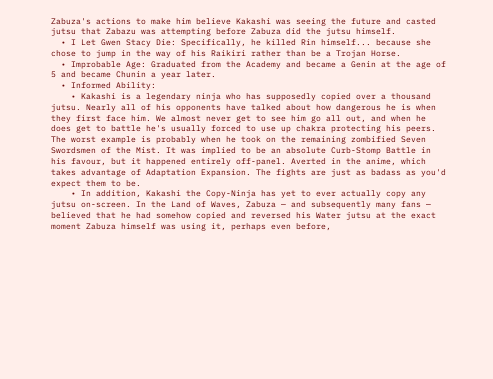Zabuza's actions to make him believe Kakashi was seeing the future and casted jutsu that Zabazu was attempting before Zabuza did the jutsu himself.
  • I Let Gwen Stacy Die: Specifically, he killed Rin himself... because she chose to jump in the way of his Raikiri rather than be a Trojan Horse.
  • Improbable Age: Graduated from the Academy and became a Genin at the age of 5 and became Chunin a year later.
  • Informed Ability:
    • Kakashi is a legendary ninja who has supposedly copied over a thousand jutsu. Nearly all of his opponents have talked about how dangerous he is when they first face him. We almost never get to see him go all out, and when he does get to battle he's usually forced to use up chakra protecting his peers. The worst example is probably when he took on the remaining zombified Seven Swordsmen of the Mist. It was implied to be an absolute Curb-Stomp Battle in his favour, but it happened entirely off-panel. Averted in the anime, which takes advantage of Adaptation Expansion. The fights are just as badass as you'd expect them to be.
    • In addition, Kakashi the Copy-Ninja has yet to ever actually copy any jutsu on-screen. In the Land of Waves, Zabuza — and subsequently many fans — believed that he had somehow copied and reversed his Water jutsu at the exact moment Zabuza himself was using it, perhaps even before,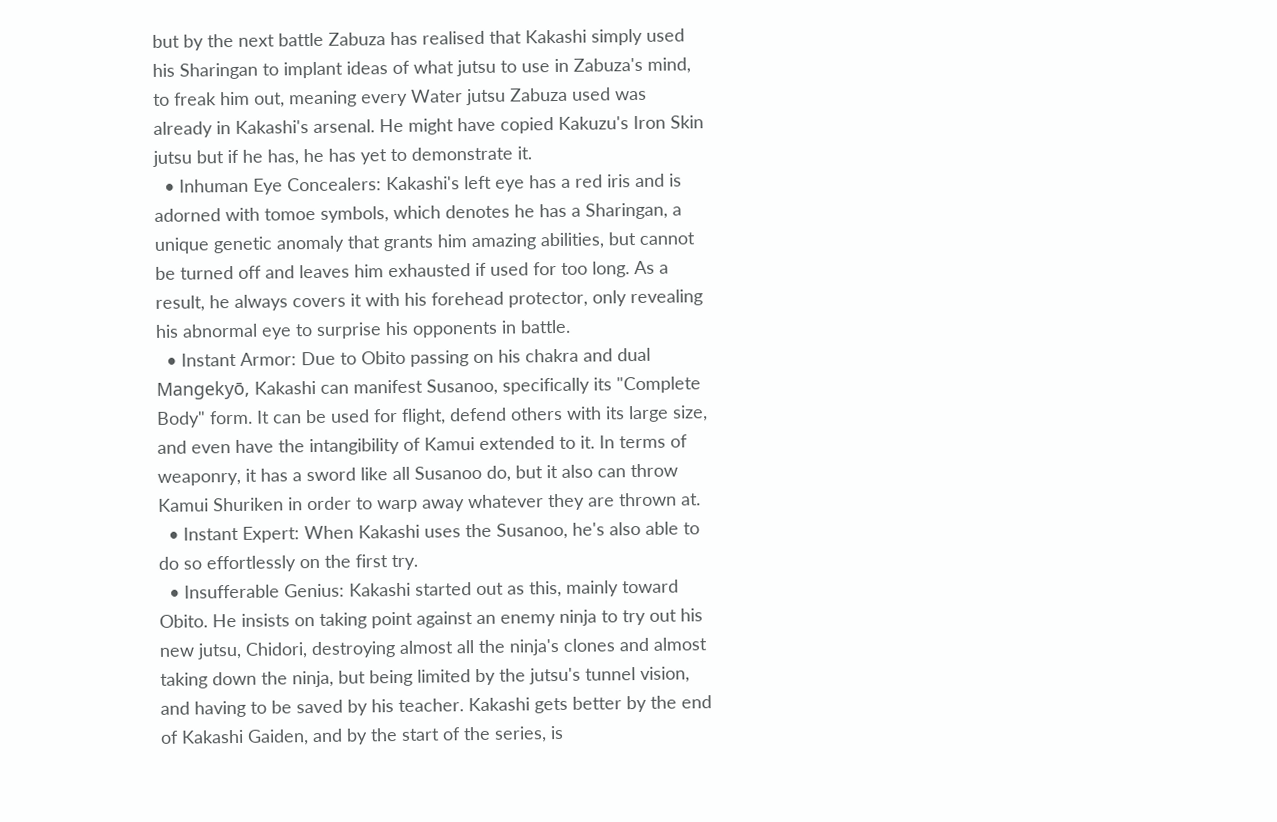but by the next battle Zabuza has realised that Kakashi simply used his Sharingan to implant ideas of what jutsu to use in Zabuza's mind, to freak him out, meaning every Water jutsu Zabuza used was already in Kakashi's arsenal. He might have copied Kakuzu's Iron Skin jutsu but if he has, he has yet to demonstrate it.
  • Inhuman Eye Concealers: Kakashi's left eye has a red iris and is adorned with tomoe symbols, which denotes he has a Sharingan, a unique genetic anomaly that grants him amazing abilities, but cannot be turned off and leaves him exhausted if used for too long. As a result, he always covers it with his forehead protector, only revealing his abnormal eye to surprise his opponents in battle.
  • Instant Armor: Due to Obito passing on his chakra and dual Mangekyō, Kakashi can manifest Susanoo, specifically its "Complete Body" form. It can be used for flight, defend others with its large size, and even have the intangibility of Kamui extended to it. In terms of weaponry, it has a sword like all Susanoo do, but it also can throw Kamui Shuriken in order to warp away whatever they are thrown at.
  • Instant Expert: When Kakashi uses the Susanoo, he's also able to do so effortlessly on the first try.
  • Insufferable Genius: Kakashi started out as this, mainly toward Obito. He insists on taking point against an enemy ninja to try out his new jutsu, Chidori, destroying almost all the ninja's clones and almost taking down the ninja, but being limited by the jutsu's tunnel vision, and having to be saved by his teacher. Kakashi gets better by the end of Kakashi Gaiden, and by the start of the series, is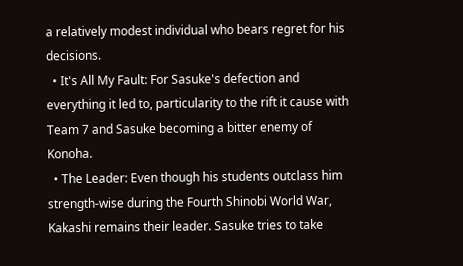a relatively modest individual who bears regret for his decisions.
  • It's All My Fault: For Sasuke's defection and everything it led to, particularity to the rift it cause with Team 7 and Sasuke becoming a bitter enemy of Konoha.
  • The Leader: Even though his students outclass him strength-wise during the Fourth Shinobi World War, Kakashi remains their leader. Sasuke tries to take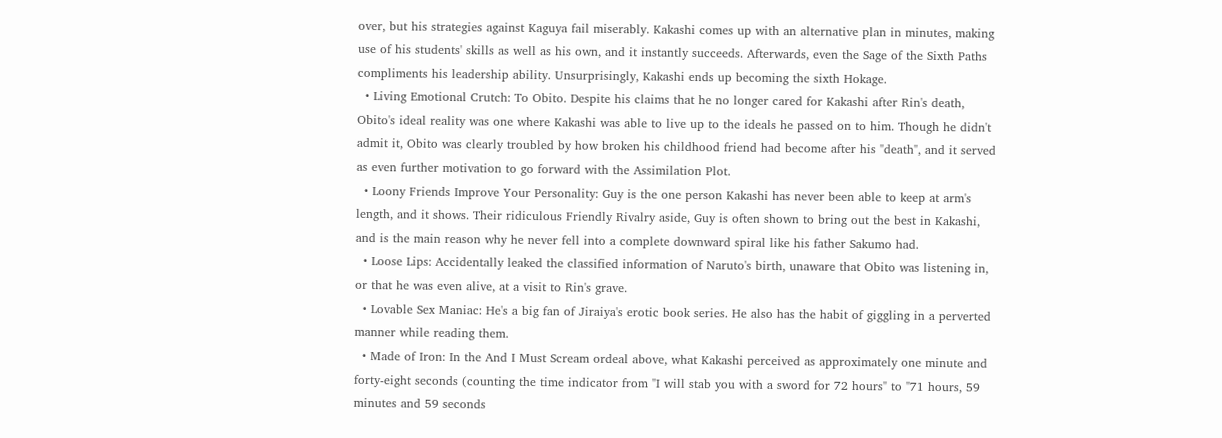over, but his strategies against Kaguya fail miserably. Kakashi comes up with an alternative plan in minutes, making use of his students' skills as well as his own, and it instantly succeeds. Afterwards, even the Sage of the Sixth Paths compliments his leadership ability. Unsurprisingly, Kakashi ends up becoming the sixth Hokage.
  • Living Emotional Crutch: To Obito. Despite his claims that he no longer cared for Kakashi after Rin's death, Obito's ideal reality was one where Kakashi was able to live up to the ideals he passed on to him. Though he didn't admit it, Obito was clearly troubled by how broken his childhood friend had become after his "death", and it served as even further motivation to go forward with the Assimilation Plot.
  • Loony Friends Improve Your Personality: Guy is the one person Kakashi has never been able to keep at arm's length, and it shows. Their ridiculous Friendly Rivalry aside, Guy is often shown to bring out the best in Kakashi, and is the main reason why he never fell into a complete downward spiral like his father Sakumo had.
  • Loose Lips: Accidentally leaked the classified information of Naruto's birth, unaware that Obito was listening in, or that he was even alive, at a visit to Rin's grave.
  • Lovable Sex Maniac: He's a big fan of Jiraiya's erotic book series. He also has the habit of giggling in a perverted manner while reading them.
  • Made of Iron: In the And I Must Scream ordeal above, what Kakashi perceived as approximately one minute and forty-eight seconds (counting the time indicator from "I will stab you with a sword for 72 hours" to "71 hours, 59 minutes and 59 seconds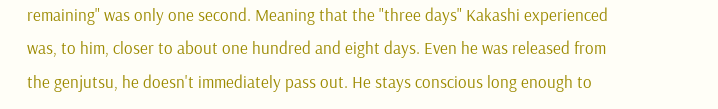remaining" was only one second. Meaning that the "three days" Kakashi experienced was, to him, closer to about one hundred and eight days. Even he was released from the genjutsu, he doesn't immediately pass out. He stays conscious long enough to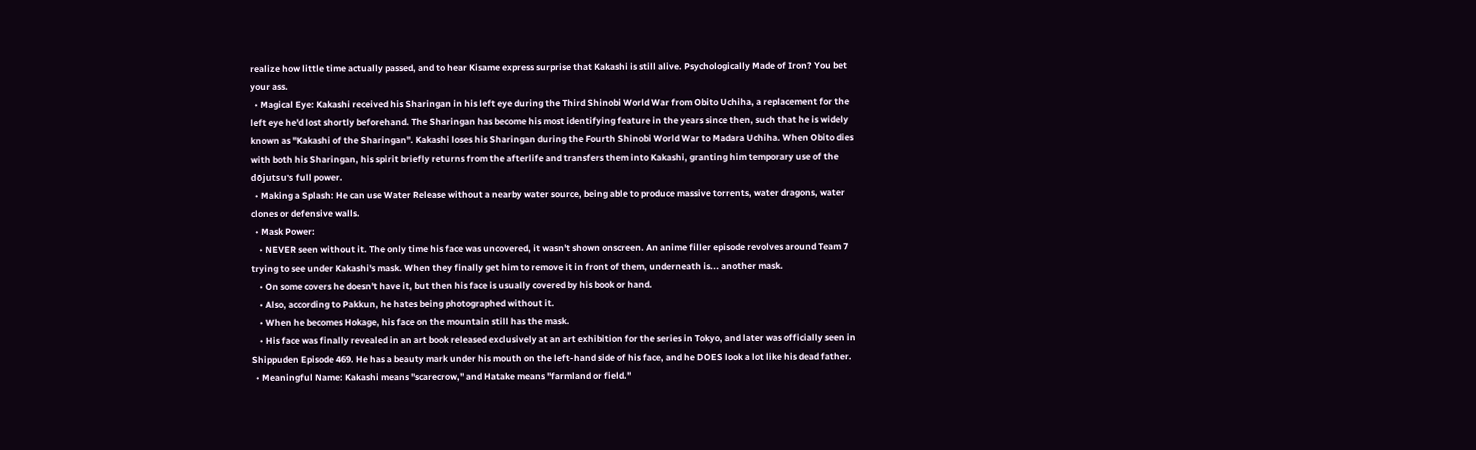realize how little time actually passed, and to hear Kisame express surprise that Kakashi is still alive. Psychologically Made of Iron? You bet your ass.
  • Magical Eye: Kakashi received his Sharingan in his left eye during the Third Shinobi World War from Obito Uchiha, a replacement for the left eye he'd lost shortly beforehand. The Sharingan has become his most identifying feature in the years since then, such that he is widely known as "Kakashi of the Sharingan". Kakashi loses his Sharingan during the Fourth Shinobi World War to Madara Uchiha. When Obito dies with both his Sharingan, his spirit briefly returns from the afterlife and transfers them into Kakashi, granting him temporary use of the dōjutsu's full power.
  • Making a Splash: He can use Water Release without a nearby water source, being able to produce massive torrents, water dragons, water clones or defensive walls.
  • Mask Power:
    • NEVER seen without it. The only time his face was uncovered, it wasn't shown onscreen. An anime filler episode revolves around Team 7 trying to see under Kakashi's mask. When they finally get him to remove it in front of them, underneath is... another mask.
    • On some covers he doesn't have it, but then his face is usually covered by his book or hand.
    • Also, according to Pakkun, he hates being photographed without it.
    • When he becomes Hokage, his face on the mountain still has the mask.
    • His face was finally revealed in an art book released exclusively at an art exhibition for the series in Tokyo, and later was officially seen in Shippuden Episode 469. He has a beauty mark under his mouth on the left-hand side of his face, and he DOES look a lot like his dead father.
  • Meaningful Name: Kakashi means "scarecrow," and Hatake means "farmland or field."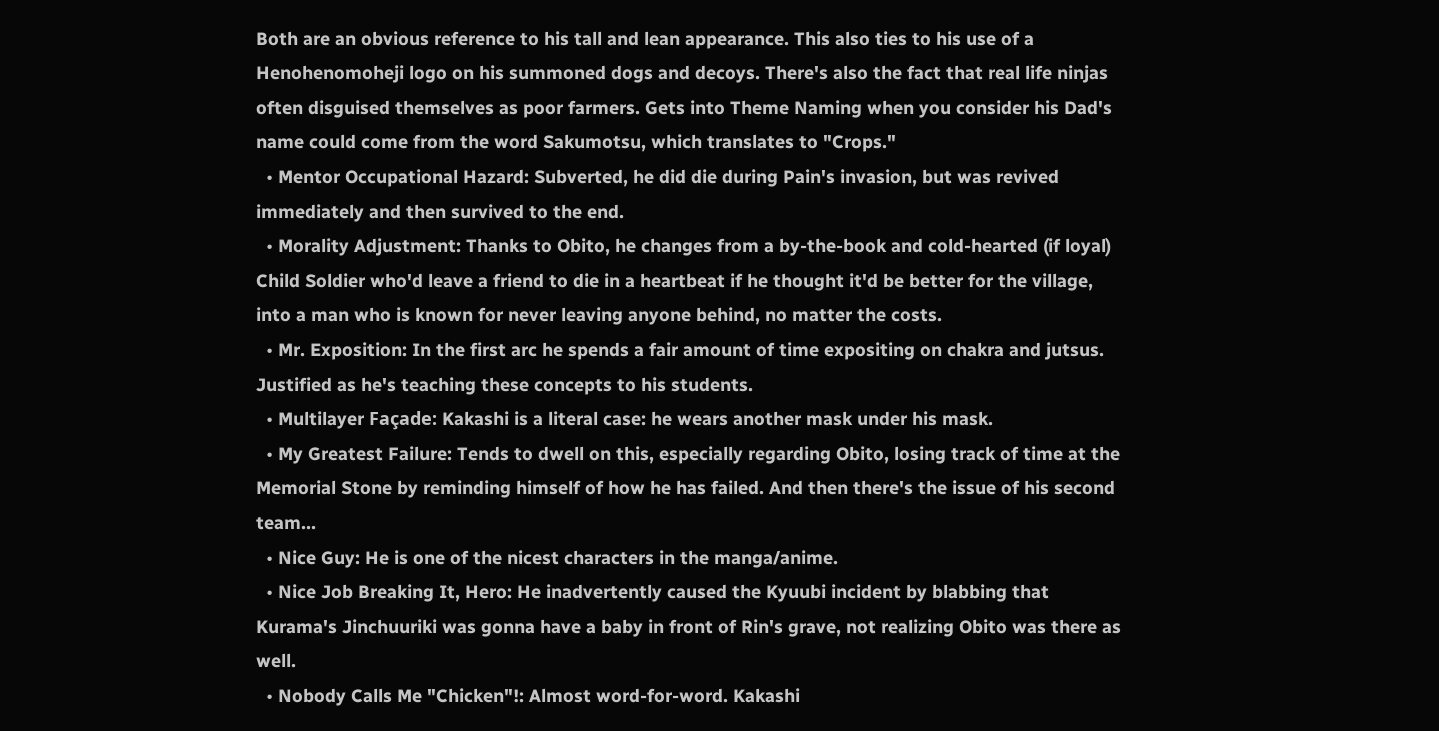Both are an obvious reference to his tall and lean appearance. This also ties to his use of a Henohenomoheji logo on his summoned dogs and decoys. There's also the fact that real life ninjas often disguised themselves as poor farmers. Gets into Theme Naming when you consider his Dad's name could come from the word Sakumotsu, which translates to "Crops."
  • Mentor Occupational Hazard: Subverted, he did die during Pain's invasion, but was revived immediately and then survived to the end.
  • Morality Adjustment: Thanks to Obito, he changes from a by-the-book and cold-hearted (if loyal) Child Soldier who'd leave a friend to die in a heartbeat if he thought it'd be better for the village, into a man who is known for never leaving anyone behind, no matter the costs.
  • Mr. Exposition: In the first arc he spends a fair amount of time expositing on chakra and jutsus. Justified as he's teaching these concepts to his students.
  • Multilayer Façade: Kakashi is a literal case: he wears another mask under his mask.
  • My Greatest Failure: Tends to dwell on this, especially regarding Obito, losing track of time at the Memorial Stone by reminding himself of how he has failed. And then there's the issue of his second team...
  • Nice Guy: He is one of the nicest characters in the manga/anime.
  • Nice Job Breaking It, Hero: He inadvertently caused the Kyuubi incident by blabbing that Kurama's Jinchuuriki was gonna have a baby in front of Rin's grave, not realizing Obito was there as well.
  • Nobody Calls Me "Chicken"!: Almost word-for-word. Kakashi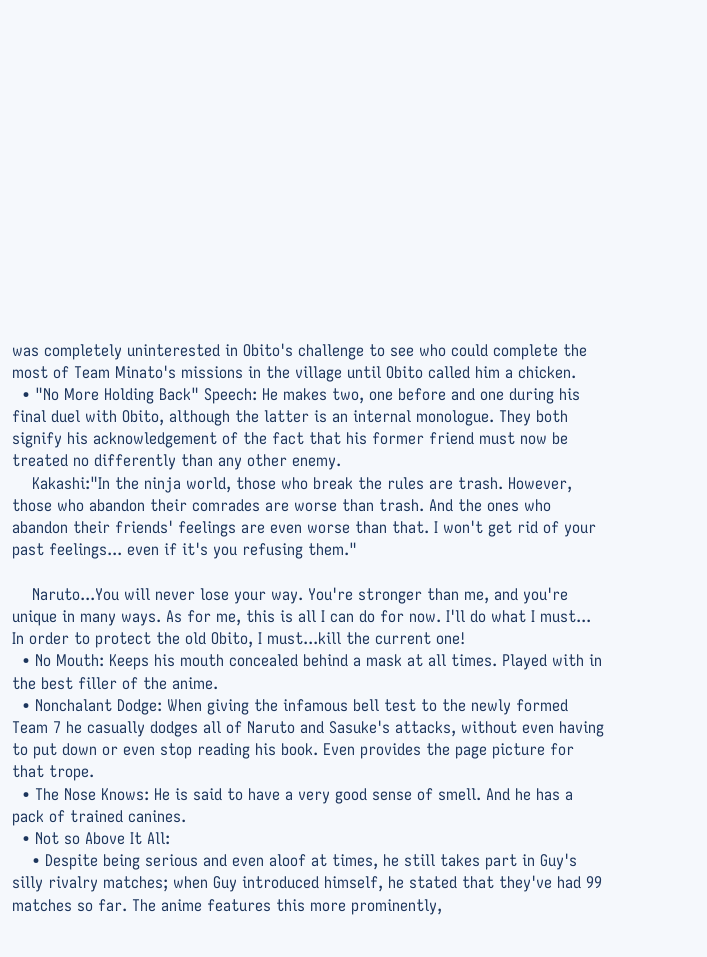was completely uninterested in Obito's challenge to see who could complete the most of Team Minato's missions in the village until Obito called him a chicken.
  • "No More Holding Back" Speech: He makes two, one before and one during his final duel with Obito, although the latter is an internal monologue. They both signify his acknowledgement of the fact that his former friend must now be treated no differently than any other enemy.
    Kakashi:"In the ninja world, those who break the rules are trash. However, those who abandon their comrades are worse than trash. And the ones who abandon their friends' feelings are even worse than that. I won't get rid of your past feelings... even if it's you refusing them."

    Naruto...You will never lose your way. You're stronger than me, and you're unique in many ways. As for me, this is all I can do for now. I'll do what I must... In order to protect the old Obito, I must...kill the current one!
  • No Mouth: Keeps his mouth concealed behind a mask at all times. Played with in the best filler of the anime.
  • Nonchalant Dodge: When giving the infamous bell test to the newly formed Team 7 he casually dodges all of Naruto and Sasuke's attacks, without even having to put down or even stop reading his book. Even provides the page picture for that trope.
  • The Nose Knows: He is said to have a very good sense of smell. And he has a pack of trained canines.
  • Not so Above It All:
    • Despite being serious and even aloof at times, he still takes part in Guy's silly rivalry matches; when Guy introduced himself, he stated that they've had 99 matches so far. The anime features this more prominently,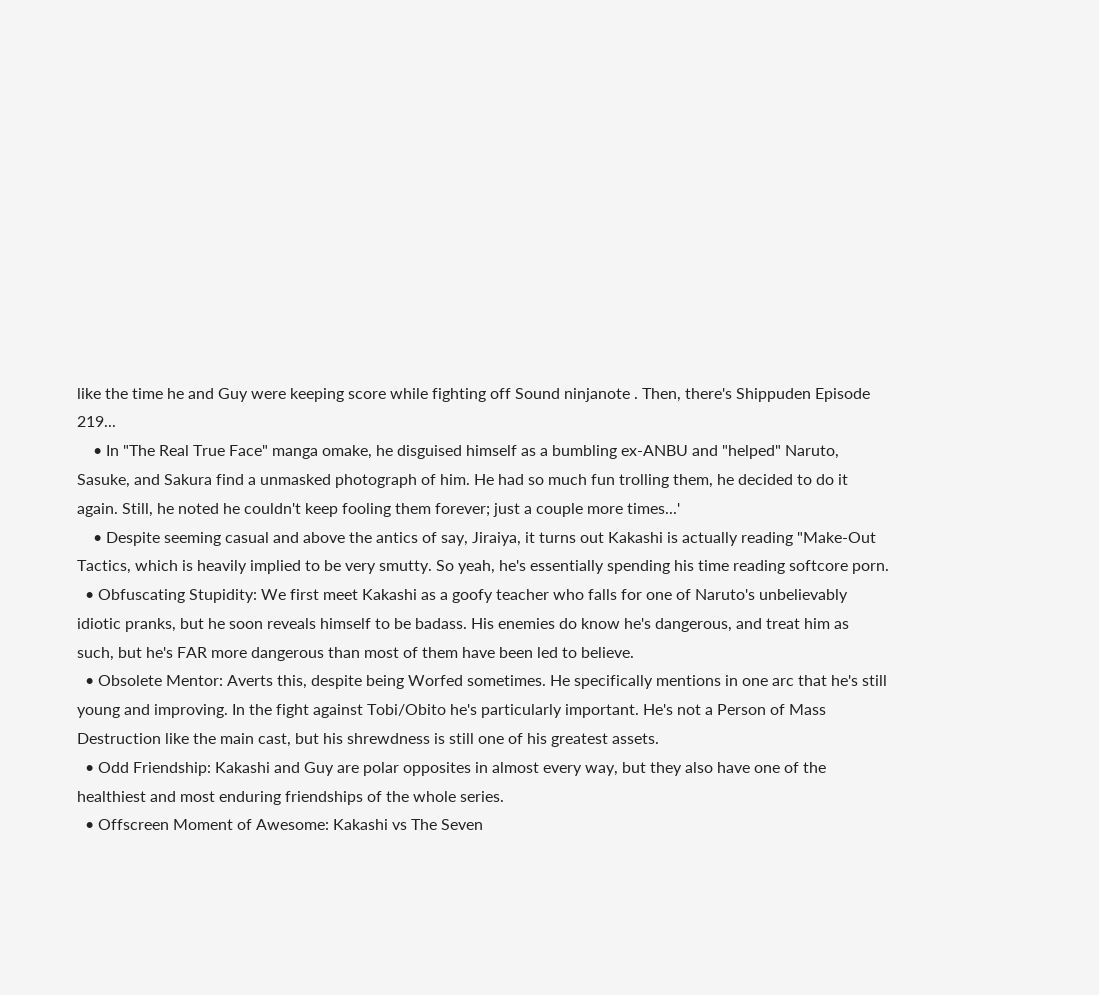like the time he and Guy were keeping score while fighting off Sound ninjanote . Then, there's Shippuden Episode 219...
    • In "The Real True Face" manga omake, he disguised himself as a bumbling ex-ANBU and "helped" Naruto, Sasuke, and Sakura find a unmasked photograph of him. He had so much fun trolling them, he decided to do it again. Still, he noted he couldn't keep fooling them forever; just a couple more times...'
    • Despite seeming casual and above the antics of say, Jiraiya, it turns out Kakashi is actually reading "Make-Out Tactics, which is heavily implied to be very smutty. So yeah, he's essentially spending his time reading softcore porn.
  • Obfuscating Stupidity: We first meet Kakashi as a goofy teacher who falls for one of Naruto's unbelievably idiotic pranks, but he soon reveals himself to be badass. His enemies do know he's dangerous, and treat him as such, but he's FAR more dangerous than most of them have been led to believe.
  • Obsolete Mentor: Averts this, despite being Worfed sometimes. He specifically mentions in one arc that he's still young and improving. In the fight against Tobi/Obito he's particularly important. He's not a Person of Mass Destruction like the main cast, but his shrewdness is still one of his greatest assets.
  • Odd Friendship: Kakashi and Guy are polar opposites in almost every way, but they also have one of the healthiest and most enduring friendships of the whole series.
  • Offscreen Moment of Awesome: Kakashi vs The Seven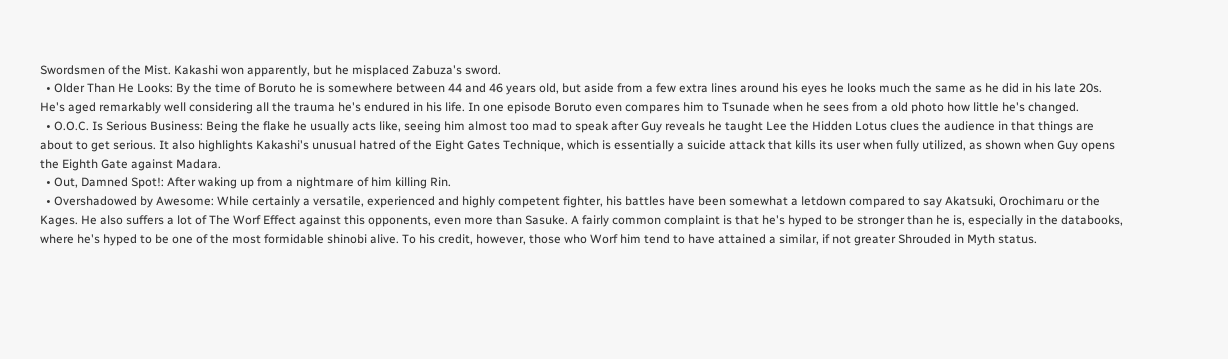Swordsmen of the Mist. Kakashi won apparently, but he misplaced Zabuza's sword.
  • Older Than He Looks: By the time of Boruto he is somewhere between 44 and 46 years old, but aside from a few extra lines around his eyes he looks much the same as he did in his late 20s. He's aged remarkably well considering all the trauma he's endured in his life. In one episode Boruto even compares him to Tsunade when he sees from a old photo how little he's changed.
  • O.O.C. Is Serious Business: Being the flake he usually acts like, seeing him almost too mad to speak after Guy reveals he taught Lee the Hidden Lotus clues the audience in that things are about to get serious. It also highlights Kakashi's unusual hatred of the Eight Gates Technique, which is essentially a suicide attack that kills its user when fully utilized, as shown when Guy opens the Eighth Gate against Madara.
  • Out, Damned Spot!: After waking up from a nightmare of him killing Rin.
  • Overshadowed by Awesome: While certainly a versatile, experienced and highly competent fighter, his battles have been somewhat a letdown compared to say Akatsuki, Orochimaru or the Kages. He also suffers a lot of The Worf Effect against this opponents, even more than Sasuke. A fairly common complaint is that he's hyped to be stronger than he is, especially in the databooks, where he's hyped to be one of the most formidable shinobi alive. To his credit, however, those who Worf him tend to have attained a similar, if not greater Shrouded in Myth status.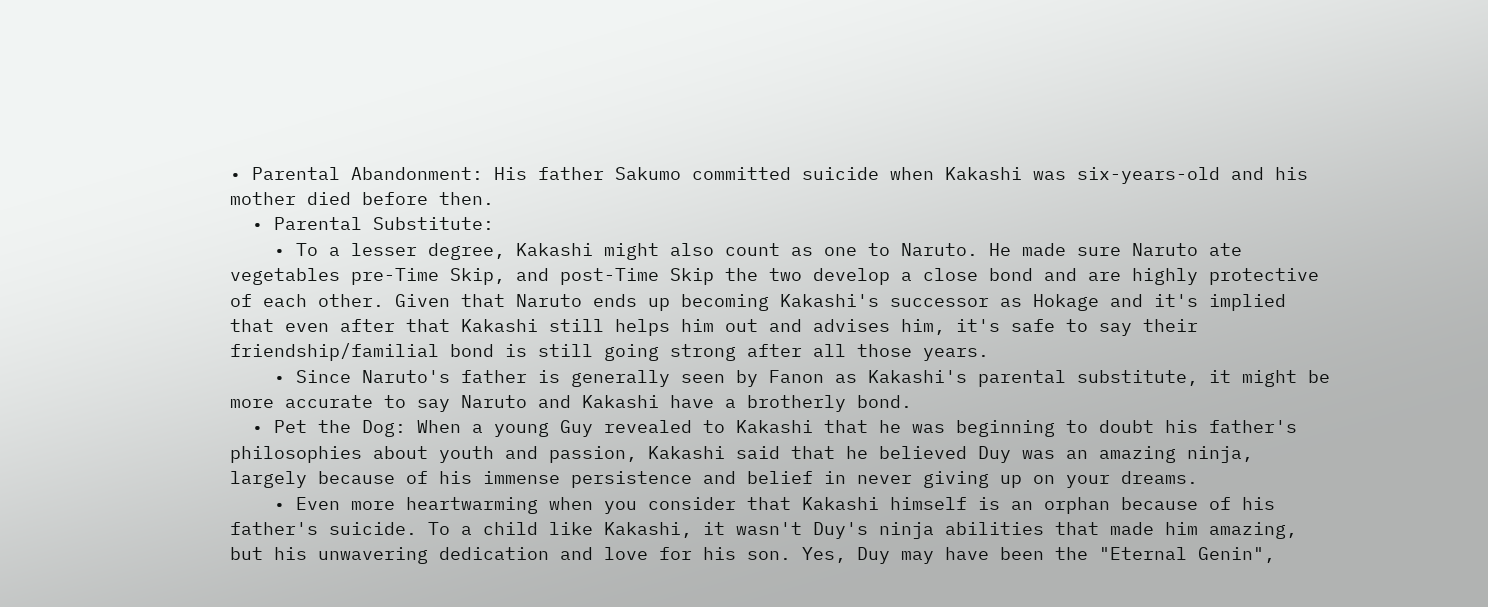• Parental Abandonment: His father Sakumo committed suicide when Kakashi was six-years-old and his mother died before then.
  • Parental Substitute:
    • To a lesser degree, Kakashi might also count as one to Naruto. He made sure Naruto ate vegetables pre-Time Skip, and post-Time Skip the two develop a close bond and are highly protective of each other. Given that Naruto ends up becoming Kakashi's successor as Hokage and it's implied that even after that Kakashi still helps him out and advises him, it's safe to say their friendship/familial bond is still going strong after all those years.
    • Since Naruto's father is generally seen by Fanon as Kakashi's parental substitute, it might be more accurate to say Naruto and Kakashi have a brotherly bond.
  • Pet the Dog: When a young Guy revealed to Kakashi that he was beginning to doubt his father's philosophies about youth and passion, Kakashi said that he believed Duy was an amazing ninja, largely because of his immense persistence and belief in never giving up on your dreams.
    • Even more heartwarming when you consider that Kakashi himself is an orphan because of his father's suicide. To a child like Kakashi, it wasn't Duy's ninja abilities that made him amazing, but his unwavering dedication and love for his son. Yes, Duy may have been the "Eternal Genin",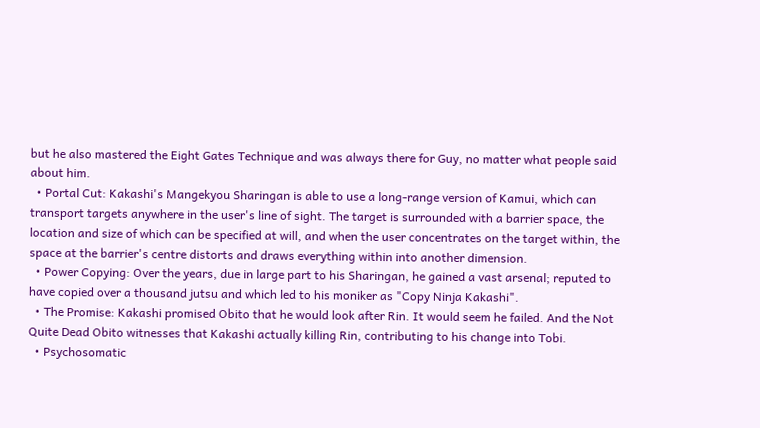but he also mastered the Eight Gates Technique and was always there for Guy, no matter what people said about him.
  • Portal Cut: Kakashi's Mangekyou Sharingan is able to use a long-range version of Kamui, which can transport targets anywhere in the user's line of sight. The target is surrounded with a barrier space, the location and size of which can be specified at will, and when the user concentrates on the target within, the space at the barrier's centre distorts and draws everything within into another dimension.
  • Power Copying: Over the years, due in large part to his Sharingan, he gained a vast arsenal; reputed to have copied over a thousand jutsu and which led to his moniker as "Copy Ninja Kakashi".
  • The Promise: Kakashi promised Obito that he would look after Rin. It would seem he failed. And the Not Quite Dead Obito witnesses that Kakashi actually killing Rin, contributing to his change into Tobi.
  • Psychosomatic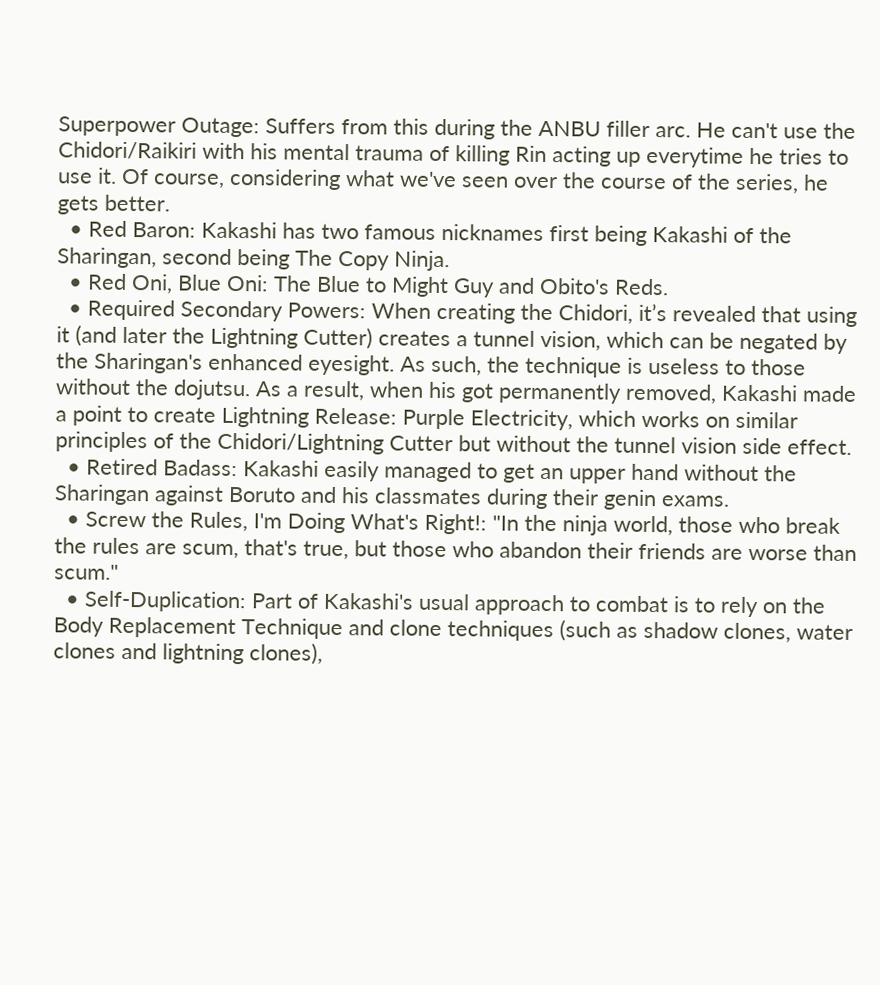Superpower Outage: Suffers from this during the ANBU filler arc. He can't use the Chidori/Raikiri with his mental trauma of killing Rin acting up everytime he tries to use it. Of course, considering what we've seen over the course of the series, he gets better.
  • Red Baron: Kakashi has two famous nicknames first being Kakashi of the Sharingan, second being The Copy Ninja.
  • Red Oni, Blue Oni: The Blue to Might Guy and Obito's Reds.
  • Required Secondary Powers: When creating the Chidori, it’s revealed that using it (and later the Lightning Cutter) creates a tunnel vision, which can be negated by the Sharingan's enhanced eyesight. As such, the technique is useless to those without the dojutsu. As a result, when his got permanently removed, Kakashi made a point to create Lightning Release: Purple Electricity, which works on similar principles of the Chidori/Lightning Cutter but without the tunnel vision side effect.
  • Retired Badass: Kakashi easily managed to get an upper hand without the Sharingan against Boruto and his classmates during their genin exams.
  • Screw the Rules, I'm Doing What's Right!: "In the ninja world, those who break the rules are scum, that's true, but those who abandon their friends are worse than scum."
  • Self-Duplication: Part of Kakashi's usual approach to combat is to rely on the Body Replacement Technique and clone techniques (such as shadow clones, water clones and lightning clones),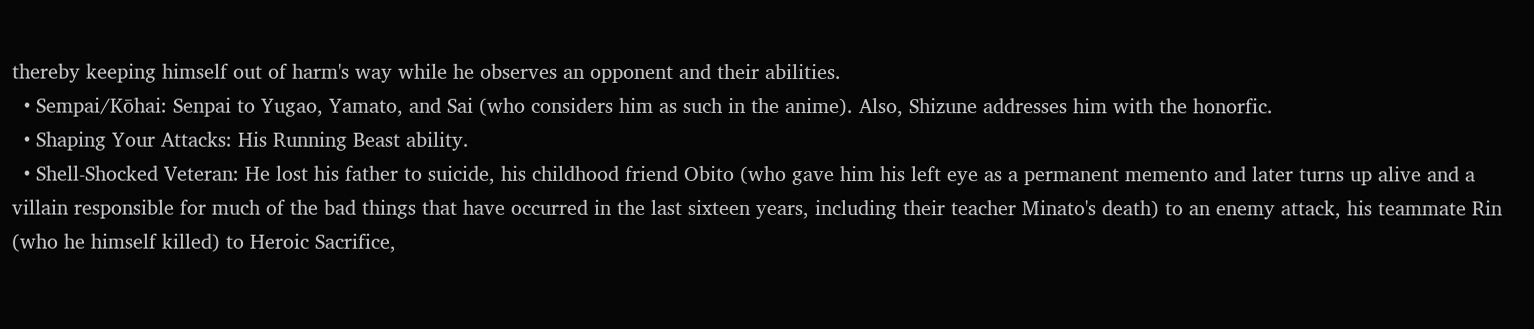thereby keeping himself out of harm's way while he observes an opponent and their abilities.
  • Sempai/Kōhai: Senpai to Yugao, Yamato, and Sai (who considers him as such in the anime). Also, Shizune addresses him with the honorfic.
  • Shaping Your Attacks: His Running Beast ability.
  • Shell-Shocked Veteran: He lost his father to suicide, his childhood friend Obito (who gave him his left eye as a permanent memento and later turns up alive and a villain responsible for much of the bad things that have occurred in the last sixteen years, including their teacher Minato's death) to an enemy attack, his teammate Rin (who he himself killed) to Heroic Sacrifice,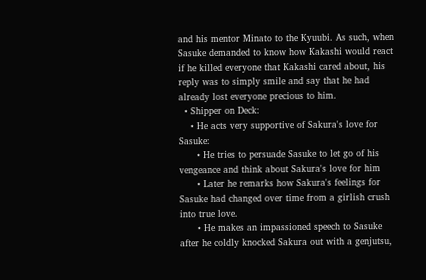and his mentor Minato to the Kyuubi. As such, when Sasuke demanded to know how Kakashi would react if he killed everyone that Kakashi cared about, his reply was to simply smile and say that he had already lost everyone precious to him.
  • Shipper on Deck:
    • He acts very supportive of Sakura's love for Sasuke:
      • He tries to persuade Sasuke to let go of his vengeance and think about Sakura's love for him
      • Later he remarks how Sakura's feelings for Sasuke had changed over time from a girlish crush into true love.
      • He makes an impassioned speech to Sasuke after he coldly knocked Sakura out with a genjutsu,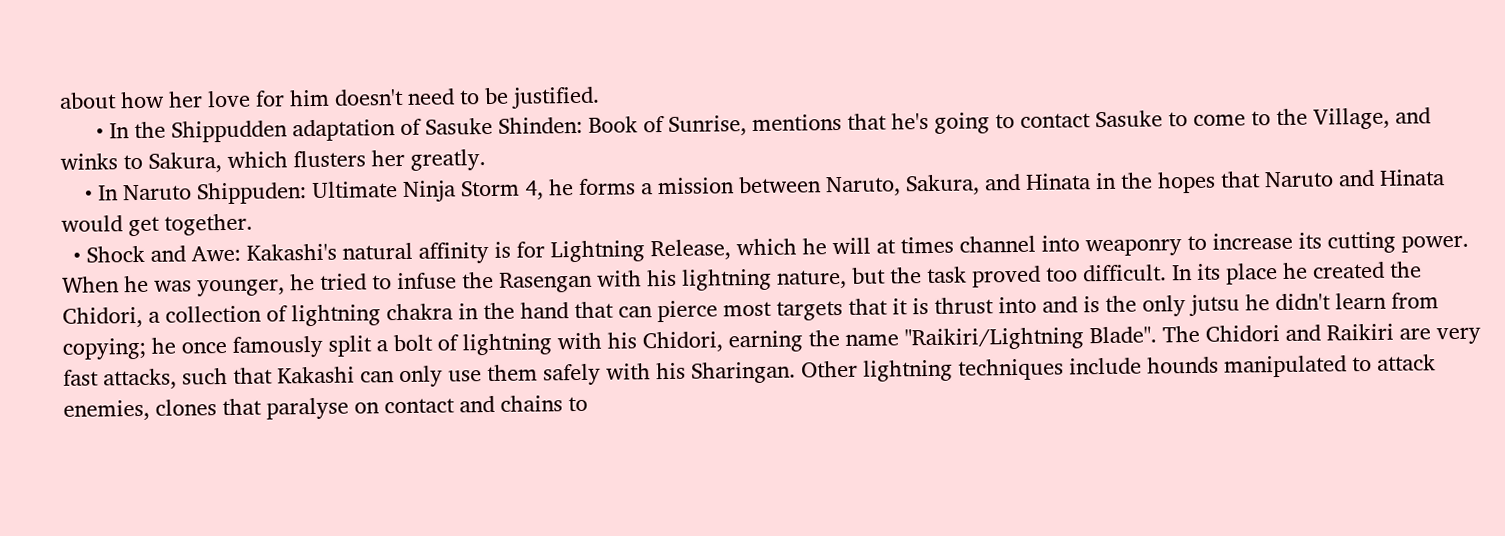about how her love for him doesn't need to be justified.
      • In the Shippudden adaptation of Sasuke Shinden: Book of Sunrise, mentions that he's going to contact Sasuke to come to the Village, and winks to Sakura, which flusters her greatly.
    • In Naruto Shippuden: Ultimate Ninja Storm 4, he forms a mission between Naruto, Sakura, and Hinata in the hopes that Naruto and Hinata would get together.
  • Shock and Awe: Kakashi's natural affinity is for Lightning Release, which he will at times channel into weaponry to increase its cutting power. When he was younger, he tried to infuse the Rasengan with his lightning nature, but the task proved too difficult. In its place he created the Chidori, a collection of lightning chakra in the hand that can pierce most targets that it is thrust into and is the only jutsu he didn't learn from copying; he once famously split a bolt of lightning with his Chidori, earning the name "Raikiri/Lightning Blade". The Chidori and Raikiri are very fast attacks, such that Kakashi can only use them safely with his Sharingan. Other lightning techniques include hounds manipulated to attack enemies, clones that paralyse on contact and chains to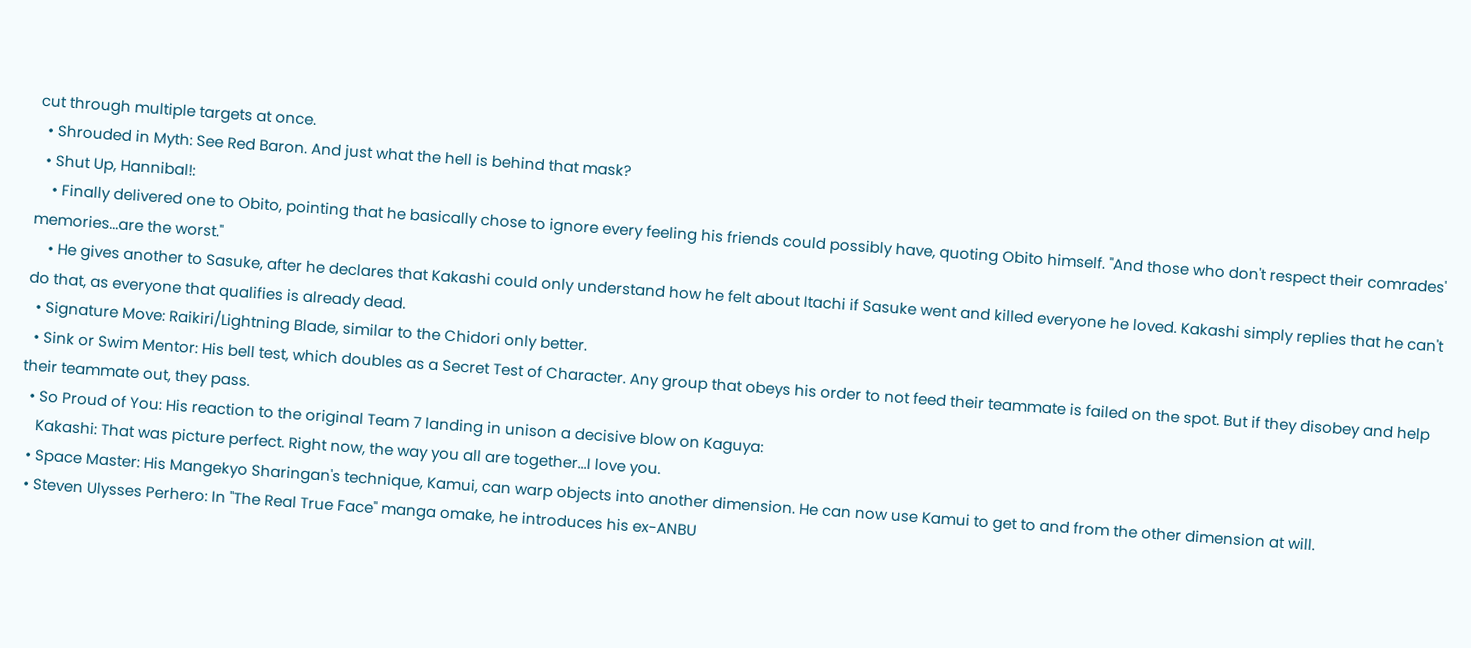cut through multiple targets at once.
  • Shrouded in Myth: See Red Baron. And just what the hell is behind that mask?
  • Shut Up, Hannibal!:
    • Finally delivered one to Obito, pointing that he basically chose to ignore every feeling his friends could possibly have, quoting Obito himself. "And those who don't respect their comrades' memories...are the worst."
    • He gives another to Sasuke, after he declares that Kakashi could only understand how he felt about Itachi if Sasuke went and killed everyone he loved. Kakashi simply replies that he can't do that, as everyone that qualifies is already dead.
  • Signature Move: Raikiri/Lightning Blade, similar to the Chidori only better.
  • Sink or Swim Mentor: His bell test, which doubles as a Secret Test of Character. Any group that obeys his order to not feed their teammate is failed on the spot. But if they disobey and help their teammate out, they pass.
  • So Proud of You: His reaction to the original Team 7 landing in unison a decisive blow on Kaguya:
    Kakashi: That was picture perfect. Right now, the way you all are together...I love you.
  • Space Master: His Mangekyo Sharingan's technique, Kamui, can warp objects into another dimension. He can now use Kamui to get to and from the other dimension at will.
  • Steven Ulysses Perhero: In "The Real True Face" manga omake, he introduces his ex-ANBU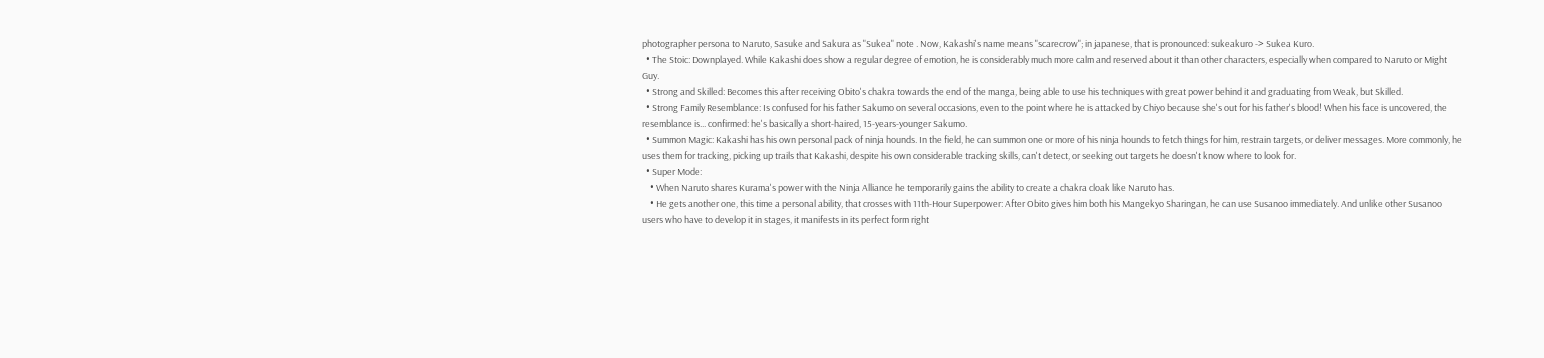photographer persona to Naruto, Sasuke and Sakura as "Sukea" note . Now, Kakashi's name means "scarecrow"; in japanese, that is pronounced: sukeakuro -> Sukea Kuro.
  • The Stoic: Downplayed. While Kakashi does show a regular degree of emotion, he is considerably much more calm and reserved about it than other characters, especially when compared to Naruto or Might Guy.
  • Strong and Skilled: Becomes this after receiving Obito's chakra towards the end of the manga, being able to use his techniques with great power behind it and graduating from Weak, but Skilled.
  • Strong Family Resemblance: Is confused for his father Sakumo on several occasions, even to the point where he is attacked by Chiyo because she's out for his father's blood! When his face is uncovered, the resemblance is... confirmed: he's basically a short-haired, 15-years-younger Sakumo.
  • Summon Magic: Kakashi has his own personal pack of ninja hounds. In the field, he can summon one or more of his ninja hounds to fetch things for him, restrain targets, or deliver messages. More commonly, he uses them for tracking, picking up trails that Kakashi, despite his own considerable tracking skills, can't detect, or seeking out targets he doesn't know where to look for.
  • Super Mode:
    • When Naruto shares Kurama's power with the Ninja Alliance he temporarily gains the ability to create a chakra cloak like Naruto has.
    • He gets another one, this time a personal ability, that crosses with 11th-Hour Superpower: After Obito gives him both his Mangekyo Sharingan, he can use Susanoo immediately. And unlike other Susanoo users who have to develop it in stages, it manifests in its perfect form right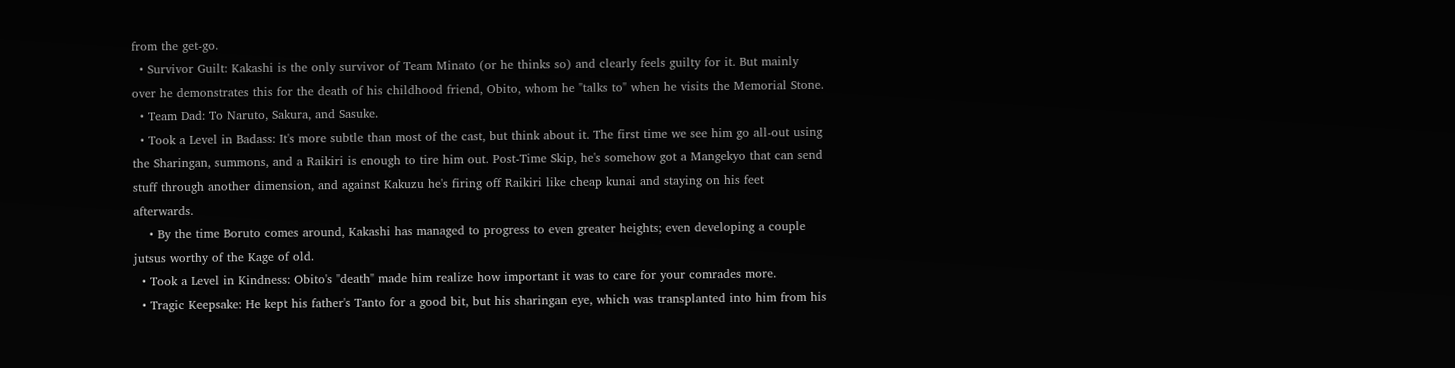from the get-go.
  • Survivor Guilt: Kakashi is the only survivor of Team Minato (or he thinks so) and clearly feels guilty for it. But mainly over he demonstrates this for the death of his childhood friend, Obito, whom he "talks to" when he visits the Memorial Stone.
  • Team Dad: To Naruto, Sakura, and Sasuke.
  • Took a Level in Badass: It's more subtle than most of the cast, but think about it. The first time we see him go all-out using the Sharingan, summons, and a Raikiri is enough to tire him out. Post-Time Skip, he's somehow got a Mangekyo that can send stuff through another dimension, and against Kakuzu he's firing off Raikiri like cheap kunai and staying on his feet afterwards.
    • By the time Boruto comes around, Kakashi has managed to progress to even greater heights; even developing a couple jutsus worthy of the Kage of old.
  • Took a Level in Kindness: Obito's "death" made him realize how important it was to care for your comrades more.
  • Tragic Keepsake: He kept his father's Tanto for a good bit, but his sharingan eye, which was transplanted into him from his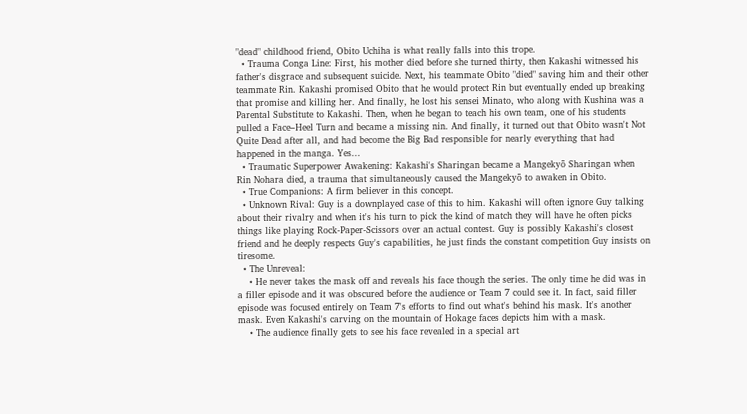"dead" childhood friend, Obito Uchiha is what really falls into this trope.
  • Trauma Conga Line: First, his mother died before she turned thirty, then Kakashi witnessed his father's disgrace and subsequent suicide. Next, his teammate Obito "died" saving him and their other teammate Rin. Kakashi promised Obito that he would protect Rin but eventually ended up breaking that promise and killing her. And finally, he lost his sensei Minato, who along with Kushina was a Parental Substitute to Kakashi. Then, when he began to teach his own team, one of his students pulled a Face–Heel Turn and became a missing nin. And finally, it turned out that Obito wasn't Not Quite Dead after all, and had become the Big Bad responsible for nearly everything that had happened in the manga. Yes...
  • Traumatic Superpower Awakening: Kakashi's Sharingan became a Mangekyō Sharingan when Rin Nohara died, a trauma that simultaneously caused the Mangekyō to awaken in Obito.
  • True Companions: A firm believer in this concept.
  • Unknown Rival: Guy is a downplayed case of this to him. Kakashi will often ignore Guy talking about their rivalry and when it's his turn to pick the kind of match they will have he often picks things like playing Rock-Paper-Scissors over an actual contest. Guy is possibly Kakashi's closest friend and he deeply respects Guy's capabilities, he just finds the constant competition Guy insists on tiresome.
  • The Unreveal:
    • He never takes the mask off and reveals his face though the series. The only time he did was in a filler episode and it was obscured before the audience or Team 7 could see it. In fact, said filler episode was focused entirely on Team 7's efforts to find out what's behind his mask. It's another mask. Even Kakashi's carving on the mountain of Hokage faces depicts him with a mask.
    • The audience finally gets to see his face revealed in a special art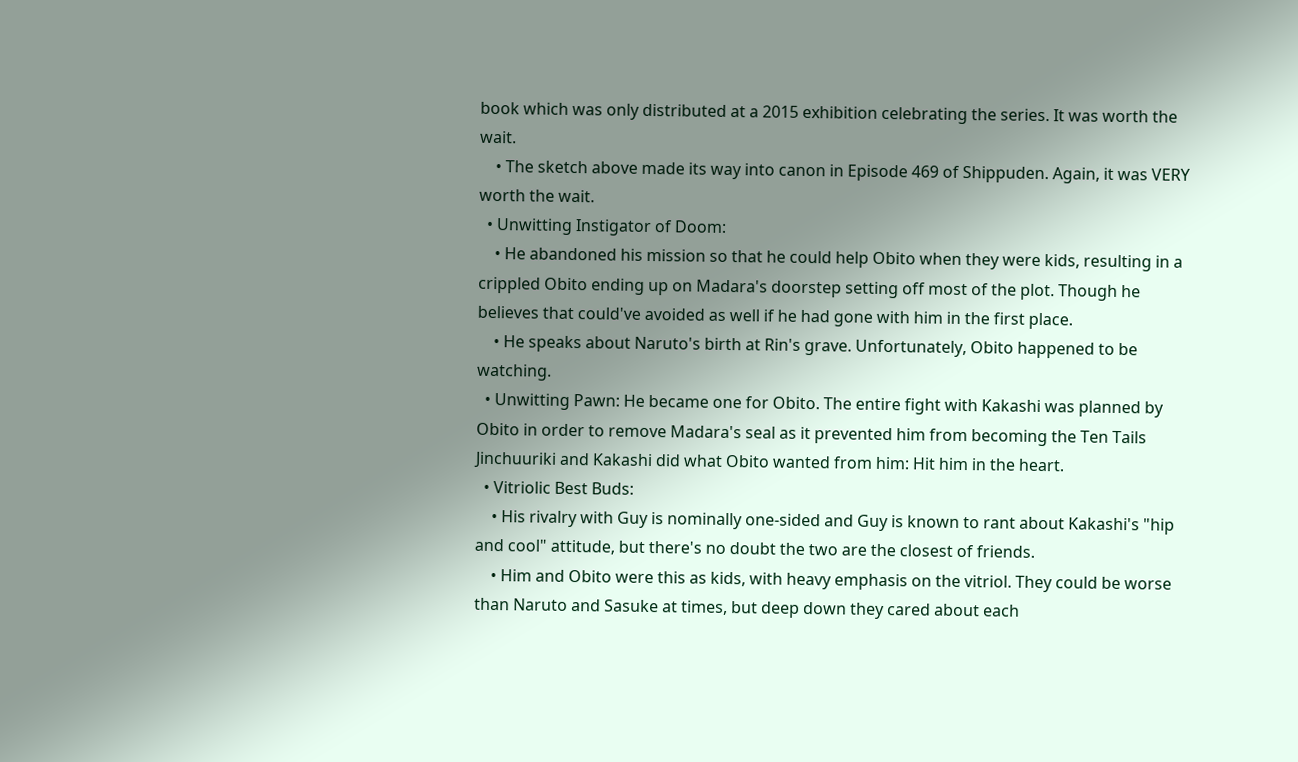book which was only distributed at a 2015 exhibition celebrating the series. It was worth the wait.
    • The sketch above made its way into canon in Episode 469 of Shippuden. Again, it was VERY worth the wait.
  • Unwitting Instigator of Doom:
    • He abandoned his mission so that he could help Obito when they were kids, resulting in a crippled Obito ending up on Madara's doorstep setting off most of the plot. Though he believes that could've avoided as well if he had gone with him in the first place.
    • He speaks about Naruto's birth at Rin's grave. Unfortunately, Obito happened to be watching.
  • Unwitting Pawn: He became one for Obito. The entire fight with Kakashi was planned by Obito in order to remove Madara's seal as it prevented him from becoming the Ten Tails Jinchuuriki and Kakashi did what Obito wanted from him: Hit him in the heart.
  • Vitriolic Best Buds:
    • His rivalry with Guy is nominally one-sided and Guy is known to rant about Kakashi's "hip and cool" attitude, but there's no doubt the two are the closest of friends.
    • Him and Obito were this as kids, with heavy emphasis on the vitriol. They could be worse than Naruto and Sasuke at times, but deep down they cared about each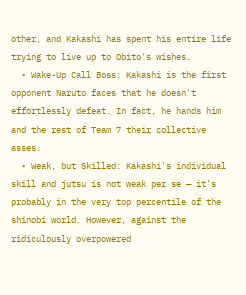other, and Kakashi has spent his entire life trying to live up to Obito's wishes.
  • Wake-Up Call Boss: Kakashi is the first opponent Naruto faces that he doesn't effortlessly defeat. In fact, he hands him and the rest of Team 7 their collective asses.
  • Weak, but Skilled: Kakashi's individual skill and jutsu is not weak per se — it's probably in the very top percentile of the shinobi world. However, against the ridiculously overpowered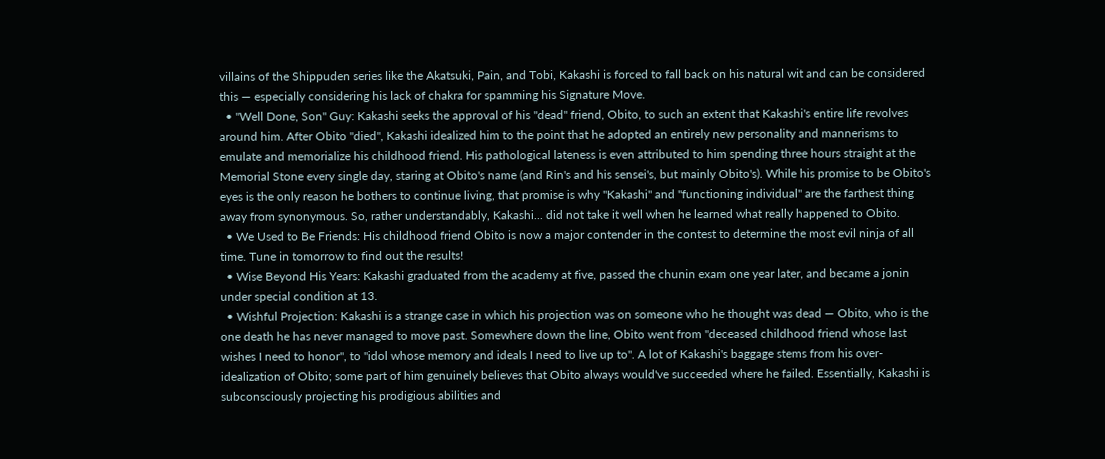villains of the Shippuden series like the Akatsuki, Pain, and Tobi, Kakashi is forced to fall back on his natural wit and can be considered this — especially considering his lack of chakra for spamming his Signature Move.
  • "Well Done, Son" Guy: Kakashi seeks the approval of his "dead" friend, Obito, to such an extent that Kakashi's entire life revolves around him. After Obito "died", Kakashi idealized him to the point that he adopted an entirely new personality and mannerisms to emulate and memorialize his childhood friend. His pathological lateness is even attributed to him spending three hours straight at the Memorial Stone every single day, staring at Obito's name (and Rin's and his sensei's, but mainly Obito's). While his promise to be Obito's eyes is the only reason he bothers to continue living, that promise is why "Kakashi" and "functioning individual" are the farthest thing away from synonymous. So, rather understandably, Kakashi... did not take it well when he learned what really happened to Obito.
  • We Used to Be Friends: His childhood friend Obito is now a major contender in the contest to determine the most evil ninja of all time. Tune in tomorrow to find out the results!
  • Wise Beyond His Years: Kakashi graduated from the academy at five, passed the chunin exam one year later, and became a jonin under special condition at 13.
  • Wishful Projection: Kakashi is a strange case in which his projection was on someone who he thought was dead — Obito, who is the one death he has never managed to move past. Somewhere down the line, Obito went from "deceased childhood friend whose last wishes I need to honor", to "idol whose memory and ideals I need to live up to". A lot of Kakashi's baggage stems from his over-idealization of Obito; some part of him genuinely believes that Obito always would've succeeded where he failed. Essentially, Kakashi is subconsciously projecting his prodigious abilities and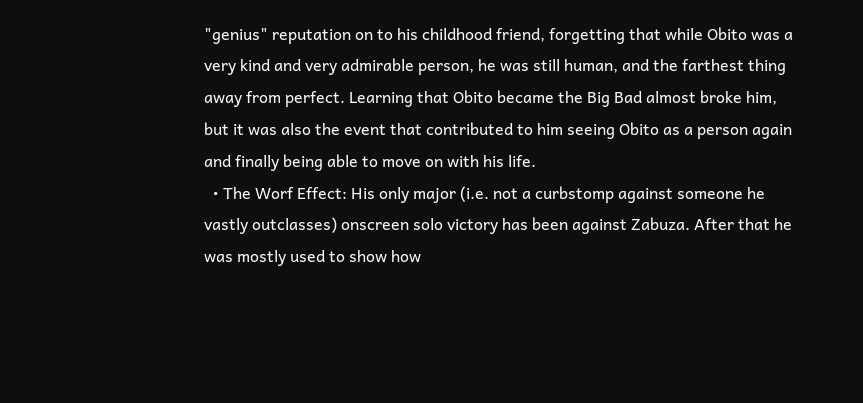"genius" reputation on to his childhood friend, forgetting that while Obito was a very kind and very admirable person, he was still human, and the farthest thing away from perfect. Learning that Obito became the Big Bad almost broke him, but it was also the event that contributed to him seeing Obito as a person again and finally being able to move on with his life.
  • The Worf Effect: His only major (i.e. not a curbstomp against someone he vastly outclasses) onscreen solo victory has been against Zabuza. After that he was mostly used to show how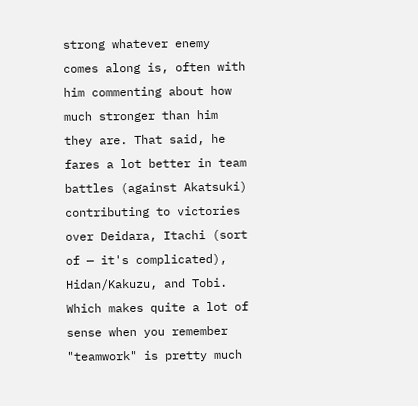strong whatever enemy comes along is, often with him commenting about how much stronger than him they are. That said, he fares a lot better in team battles (against Akatsuki) contributing to victories over Deidara, Itachi (sort of — it's complicated), Hidan/Kakuzu, and Tobi. Which makes quite a lot of sense when you remember "teamwork" is pretty much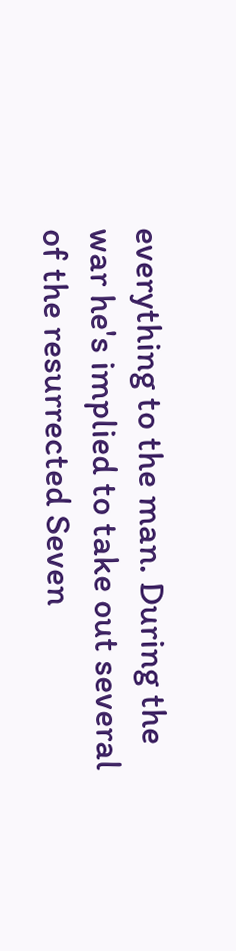everything to the man. During the war he's implied to take out several of the resurrected Seven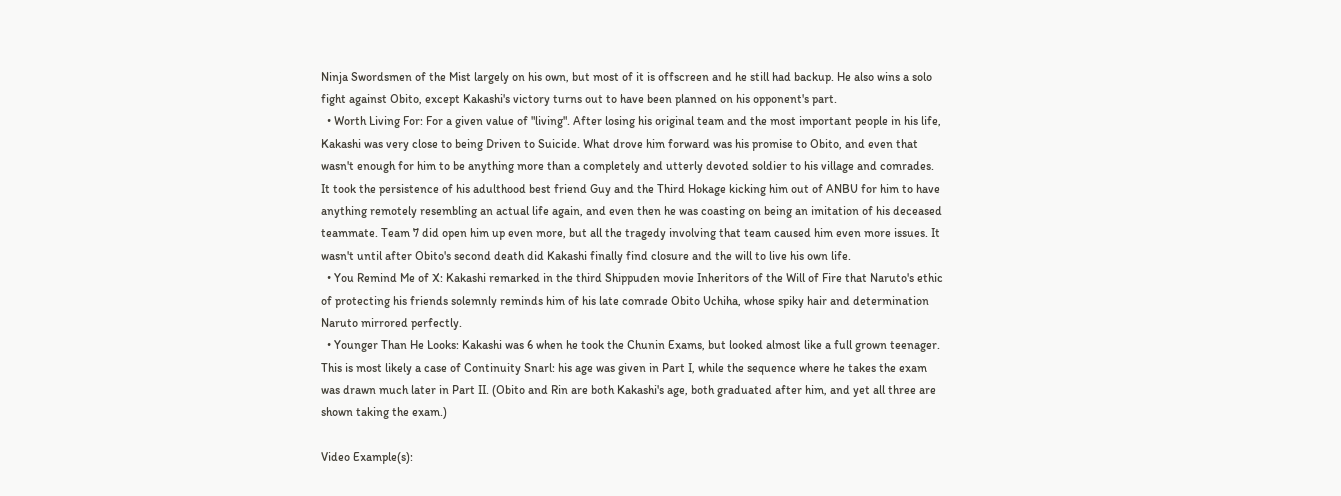Ninja Swordsmen of the Mist largely on his own, but most of it is offscreen and he still had backup. He also wins a solo fight against Obito, except Kakashi's victory turns out to have been planned on his opponent's part.
  • Worth Living For: For a given value of "living". After losing his original team and the most important people in his life, Kakashi was very close to being Driven to Suicide. What drove him forward was his promise to Obito, and even that wasn't enough for him to be anything more than a completely and utterly devoted soldier to his village and comrades. It took the persistence of his adulthood best friend Guy and the Third Hokage kicking him out of ANBU for him to have anything remotely resembling an actual life again, and even then he was coasting on being an imitation of his deceased teammate. Team 7 did open him up even more, but all the tragedy involving that team caused him even more issues. It wasn't until after Obito's second death did Kakashi finally find closure and the will to live his own life.
  • You Remind Me of X: Kakashi remarked in the third Shippuden movie Inheritors of the Will of Fire that Naruto's ethic of protecting his friends solemnly reminds him of his late comrade Obito Uchiha, whose spiky hair and determination Naruto mirrored perfectly.
  • Younger Than He Looks: Kakashi was 6 when he took the Chunin Exams, but looked almost like a full grown teenager. This is most likely a case of Continuity Snarl: his age was given in Part I, while the sequence where he takes the exam was drawn much later in Part II. (Obito and Rin are both Kakashi's age, both graduated after him, and yet all three are shown taking the exam.)

Video Example(s):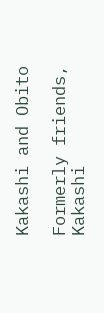Kakashi and Obito

Formerly friends, Kakashi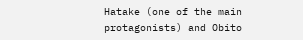Hatake (one of the main protagonists) and Obito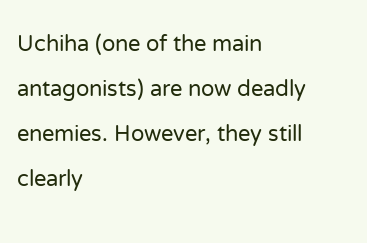Uchiha (one of the main antagonists) are now deadly enemies. However, they still clearly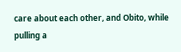care about each other, and Obito, while pulling a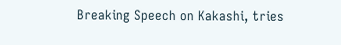Breaking Speech on Kakashi, tries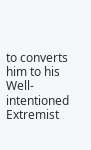to converts him to his Well-intentioned Extremist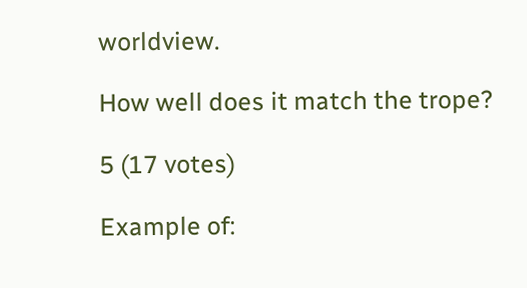worldview.

How well does it match the trope?

5 (17 votes)

Example of: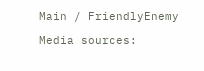Main / FriendlyEnemy

Media sources: